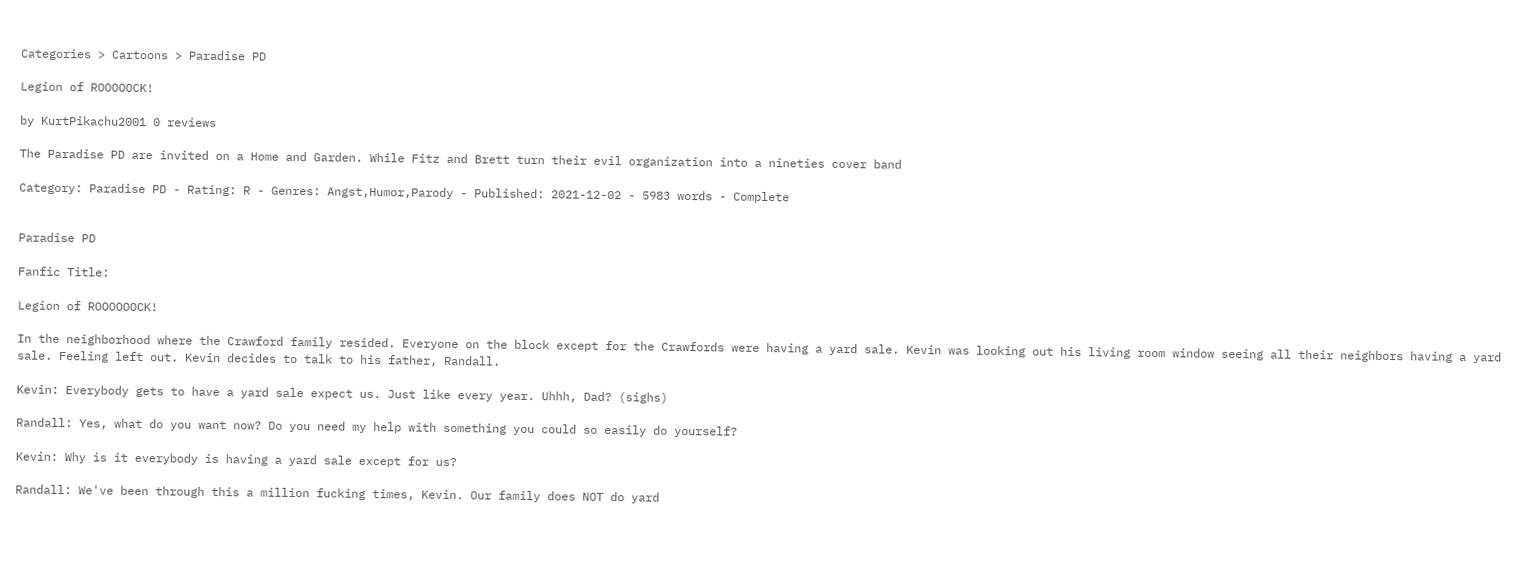Categories > Cartoons > Paradise PD

Legion of ROOOOOCK!

by KurtPikachu2001 0 reviews

The Paradise PD are invited on a Home and Garden. While Fitz and Brett turn their evil organization into a nineties cover band

Category: Paradise PD - Rating: R - Genres: Angst,Humor,Parody - Published: 2021-12-02 - 5983 words - Complete


Paradise PD

Fanfic Title:

Legion of ROOOOOOCK!

In the neighborhood where the Crawford family resided. Everyone on the block except for the Crawfords were having a yard sale. Kevin was looking out his living room window seeing all their neighbors having a yard sale. Feeling left out. Kevin decides to talk to his father, Randall.

Kevin: Everybody gets to have a yard sale expect us. Just like every year. Uhhh, Dad? (sighs)

Randall: Yes, what do you want now? Do you need my help with something you could so easily do yourself?

Kevin: Why is it everybody is having a yard sale except for us?

Randall: We've been through this a million fucking times, Kevin. Our family does NOT do yard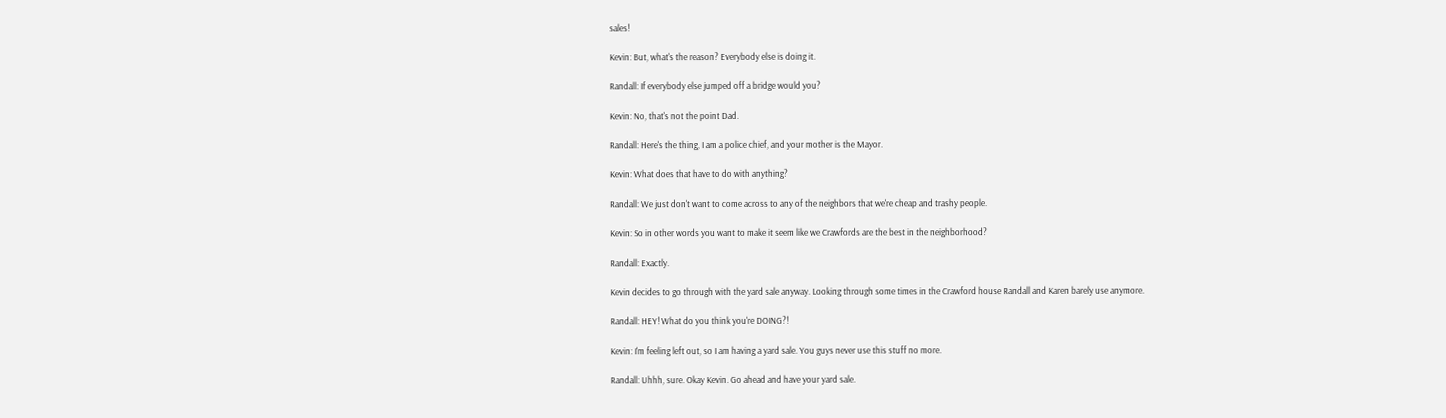sales!

Kevin: But, what's the reason? Everybody else is doing it.

Randall: If everybody else jumped off a bridge would you?

Kevin: No, that's not the point Dad.

Randall: Here's the thing, I am a police chief, and your mother is the Mayor.

Kevin: What does that have to do with anything?

Randall: We just don't want to come across to any of the neighbors that we're cheap and trashy people.

Kevin: So in other words you want to make it seem like we Crawfords are the best in the neighborhood?

Randall: Exactly.

Kevin decides to go through with the yard sale anyway. Looking through some times in the Crawford house Randall and Karen barely use anymore.

Randall: HEY! What do you think you're DOING?!

Kevin: I'm feeling left out, so I am having a yard sale. You guys never use this stuff no more.

Randall: Uhhh, sure. Okay Kevin. Go ahead and have your yard sale.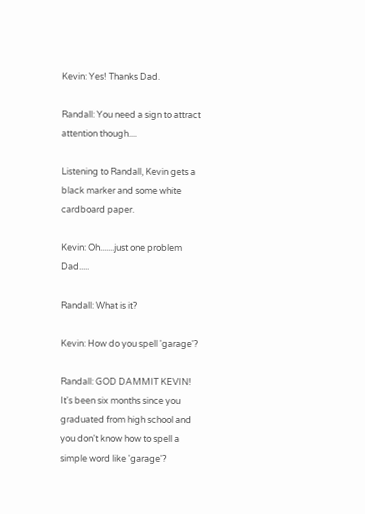Kevin: Yes! Thanks Dad.

Randall: You need a sign to attract attention though....

Listening to Randall, Kevin gets a black marker and some white cardboard paper.

Kevin: Oh.......just one problem Dad.....

Randall: What is it?

Kevin: How do you spell 'garage'?

Randall: GOD DAMMIT KEVIN! It's been six months since you graduated from high school and you don't know how to spell a simple word like 'garage'?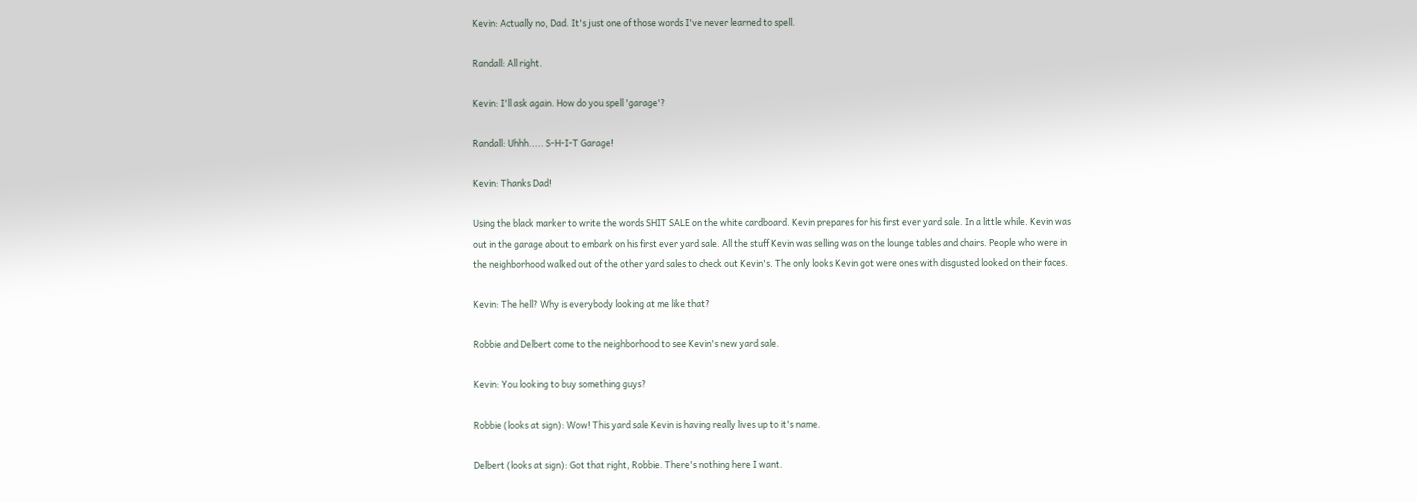Kevin: Actually no, Dad. It's just one of those words I've never learned to spell.

Randall: All right.

Kevin: I'll ask again. How do you spell 'garage'?

Randall: Uhhh..... S-H-I-T Garage!

Kevin: Thanks Dad!

Using the black marker to write the words SHIT SALE on the white cardboard. Kevin prepares for his first ever yard sale. In a little while. Kevin was out in the garage about to embark on his first ever yard sale. All the stuff Kevin was selling was on the lounge tables and chairs. People who were in the neighborhood walked out of the other yard sales to check out Kevin's. The only looks Kevin got were ones with disgusted looked on their faces.

Kevin: The hell? Why is everybody looking at me like that?

Robbie and Delbert come to the neighborhood to see Kevin's new yard sale.

Kevin: You looking to buy something guys?

Robbie (looks at sign): Wow! This yard sale Kevin is having really lives up to it's name.

Delbert (looks at sign): Got that right, Robbie. There's nothing here I want.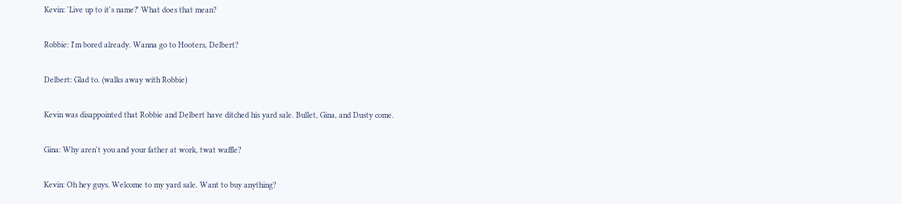Kevin: 'Live up to it's name?' What does that mean?

Robbie: I'm bored already. Wanna go to Hooters, Delbert?

Delbert: Glad to. (walks away with Robbie)

Kevin was disappointed that Robbie and Delbert have ditched his yard sale. Bullet, Gina, and Dusty come.

Gina: Why aren't you and your father at work, twat waffle?

Kevin: Oh hey guys. Welcome to my yard sale. Want to buy anything?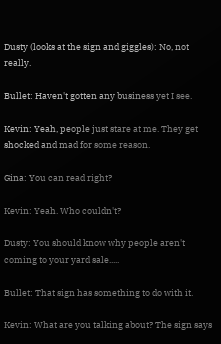Dusty (looks at the sign and giggles): No, not really.

Bullet: Haven't gotten any business yet I see.

Kevin: Yeah, people just stare at me. They get shocked and mad for some reason.

Gina: You can read right?

Kevin: Yeah. Who couldn't?

Dusty: You should know why people aren't coming to your yard sale.....

Bullet: That sign has something to do with it.

Kevin: What are you talking about? The sign says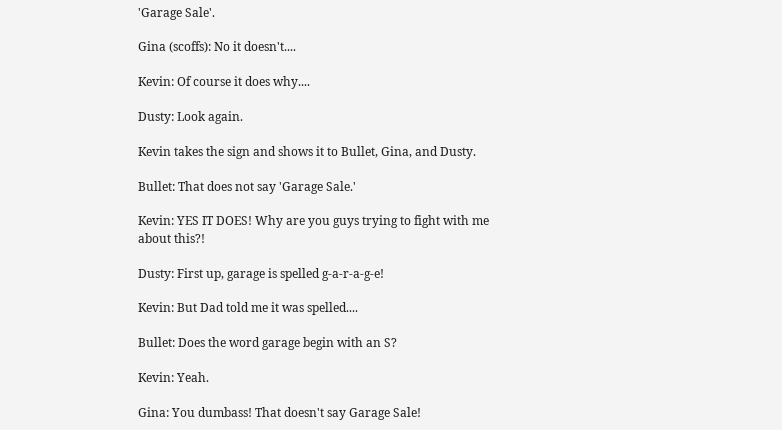'Garage Sale'.

Gina (scoffs): No it doesn't....

Kevin: Of course it does why....

Dusty: Look again.

Kevin takes the sign and shows it to Bullet, Gina, and Dusty.

Bullet: That does not say 'Garage Sale.'

Kevin: YES IT DOES! Why are you guys trying to fight with me about this?!

Dusty: First up, garage is spelled g-a-r-a-g-e!

Kevin: But Dad told me it was spelled....

Bullet: Does the word garage begin with an S?

Kevin: Yeah.

Gina: You dumbass! That doesn't say Garage Sale!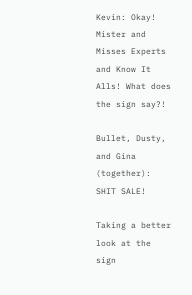Kevin: Okay! Mister and Misses Experts and Know It Alls! What does the sign say?!

Bullet, Dusty, and Gina (together): SHIT SALE!

Taking a better look at the sign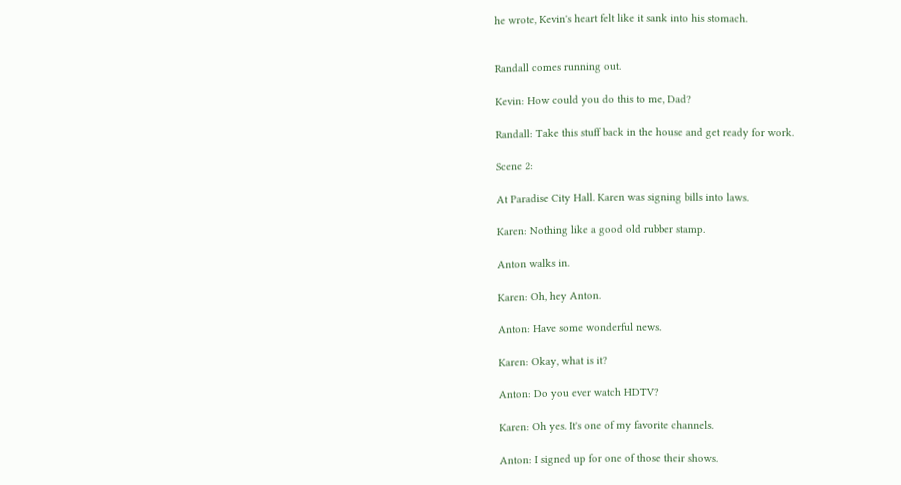he wrote, Kevin's heart felt like it sank into his stomach.


Randall comes running out.

Kevin: How could you do this to me, Dad?

Randall: Take this stuff back in the house and get ready for work.

Scene 2:

At Paradise City Hall. Karen was signing bills into laws.

Karen: Nothing like a good old rubber stamp.

Anton walks in.

Karen: Oh, hey Anton.

Anton: Have some wonderful news.

Karen: Okay, what is it?

Anton: Do you ever watch HDTV?

Karen: Oh yes. It's one of my favorite channels.

Anton: I signed up for one of those their shows.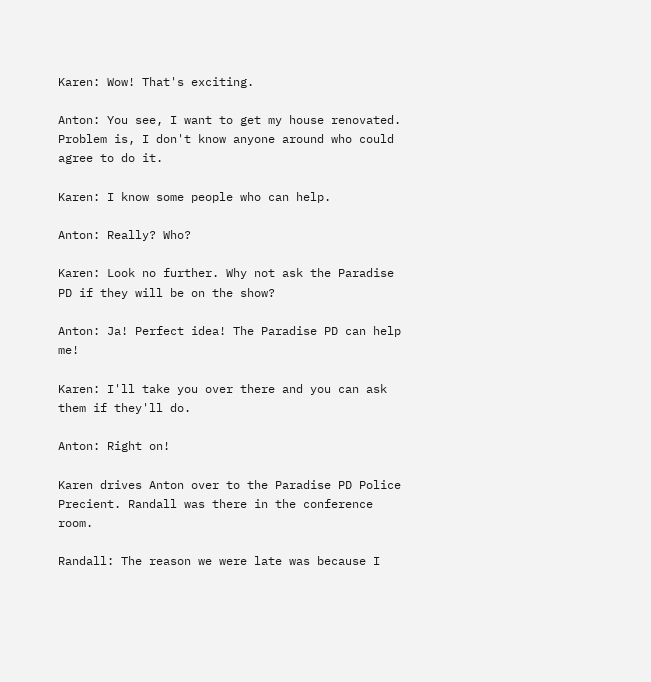Karen: Wow! That's exciting.

Anton: You see, I want to get my house renovated. Problem is, I don't know anyone around who could agree to do it.

Karen: I know some people who can help.

Anton: Really? Who?

Karen: Look no further. Why not ask the Paradise PD if they will be on the show?

Anton: Ja! Perfect idea! The Paradise PD can help me!

Karen: I'll take you over there and you can ask them if they'll do.

Anton: Right on!

Karen drives Anton over to the Paradise PD Police Precient. Randall was there in the conference room.

Randall: The reason we were late was because I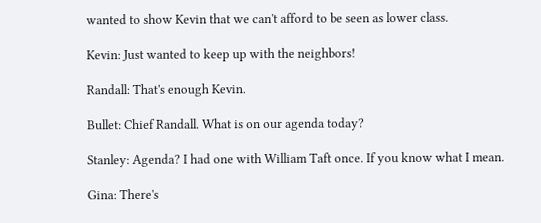wanted to show Kevin that we can't afford to be seen as lower class.

Kevin: Just wanted to keep up with the neighbors!

Randall: That's enough Kevin.

Bullet: Chief Randall. What is on our agenda today?

Stanley: Agenda? I had one with William Taft once. If you know what I mean.

Gina: There's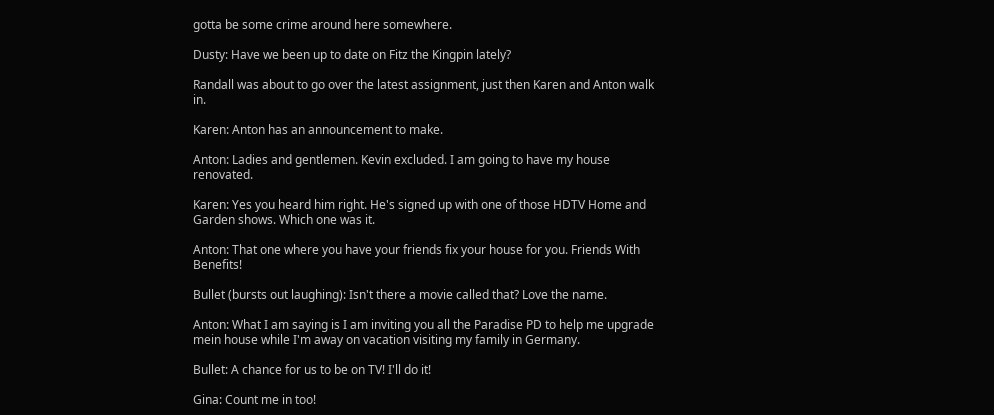gotta be some crime around here somewhere.

Dusty: Have we been up to date on Fitz the Kingpin lately?

Randall was about to go over the latest assignment, just then Karen and Anton walk in.

Karen: Anton has an announcement to make.

Anton: Ladies and gentlemen. Kevin excluded. I am going to have my house renovated.

Karen: Yes you heard him right. He's signed up with one of those HDTV Home and Garden shows. Which one was it.

Anton: That one where you have your friends fix your house for you. Friends With Benefits!

Bullet (bursts out laughing): Isn't there a movie called that? Love the name.

Anton: What I am saying is I am inviting you all the Paradise PD to help me upgrade mein house while I'm away on vacation visiting my family in Germany.

Bullet: A chance for us to be on TV! I'll do it!

Gina: Count me in too!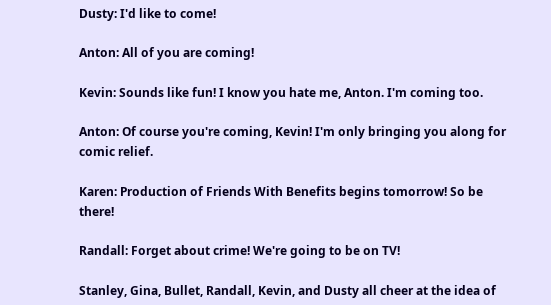Dusty: I'd like to come!

Anton: All of you are coming!

Kevin: Sounds like fun! I know you hate me, Anton. I'm coming too.

Anton: Of course you're coming, Kevin! I'm only bringing you along for comic relief.

Karen: Production of Friends With Benefits begins tomorrow! So be there!

Randall: Forget about crime! We're going to be on TV!

Stanley, Gina, Bullet, Randall, Kevin, and Dusty all cheer at the idea of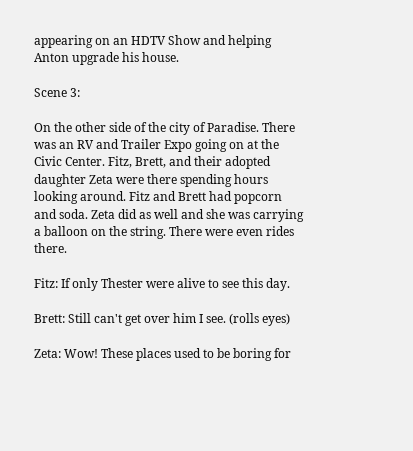appearing on an HDTV Show and helping Anton upgrade his house.

Scene 3:

On the other side of the city of Paradise. There was an RV and Trailer Expo going on at the Civic Center. Fitz, Brett, and their adopted daughter Zeta were there spending hours looking around. Fitz and Brett had popcorn and soda. Zeta did as well and she was carrying a balloon on the string. There were even rides there.

Fitz: If only Thester were alive to see this day.

Brett: Still can't get over him I see. (rolls eyes)

Zeta: Wow! These places used to be boring for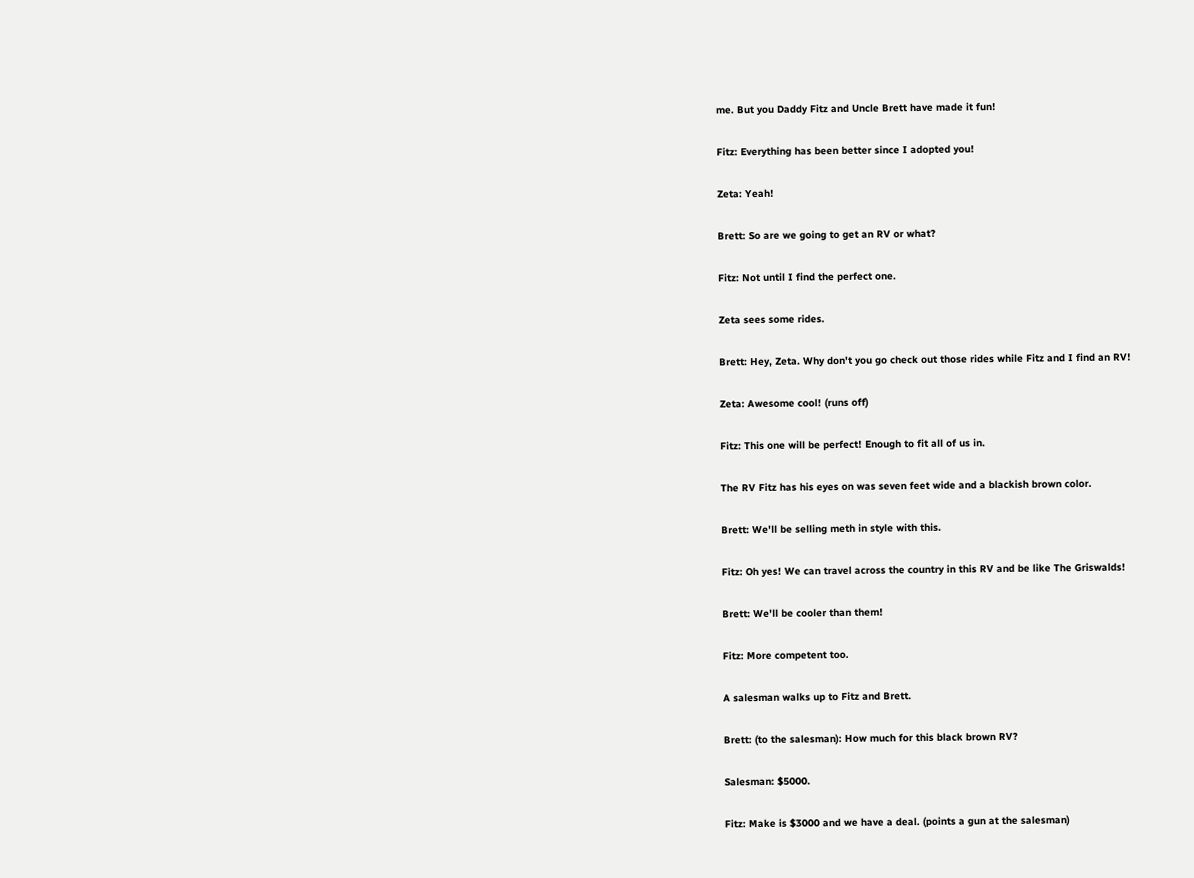me. But you Daddy Fitz and Uncle Brett have made it fun!

Fitz: Everything has been better since I adopted you!

Zeta: Yeah!

Brett: So are we going to get an RV or what?

Fitz: Not until I find the perfect one.

Zeta sees some rides.

Brett: Hey, Zeta. Why don't you go check out those rides while Fitz and I find an RV!

Zeta: Awesome cool! (runs off)

Fitz: This one will be perfect! Enough to fit all of us in.

The RV Fitz has his eyes on was seven feet wide and a blackish brown color.

Brett: We'll be selling meth in style with this.

Fitz: Oh yes! We can travel across the country in this RV and be like The Griswalds!

Brett: We'll be cooler than them!

Fitz: More competent too.

A salesman walks up to Fitz and Brett.

Brett: (to the salesman): How much for this black brown RV?

Salesman: $5000.

Fitz: Make is $3000 and we have a deal. (points a gun at the salesman)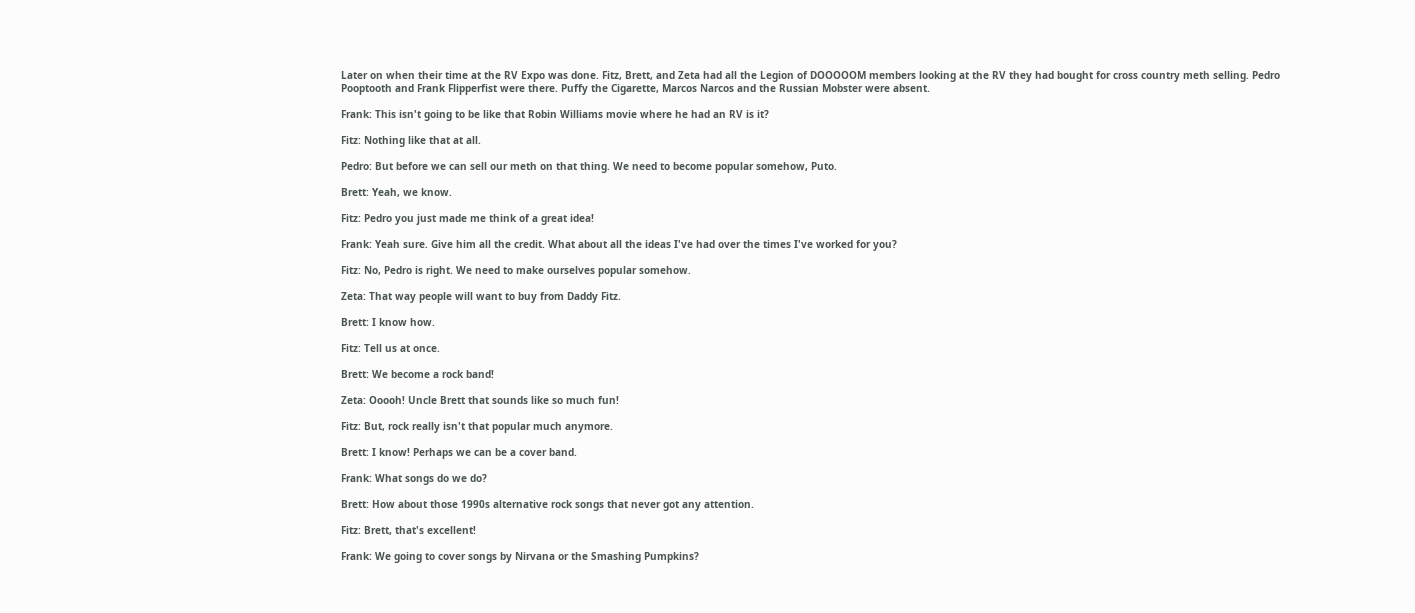Later on when their time at the RV Expo was done. Fitz, Brett, and Zeta had all the Legion of DOOOOOM members looking at the RV they had bought for cross country meth selling. Pedro Pooptooth and Frank Flipperfist were there. Puffy the Cigarette, Marcos Narcos and the Russian Mobster were absent.

Frank: This isn't going to be like that Robin Williams movie where he had an RV is it?

Fitz: Nothing like that at all.

Pedro: But before we can sell our meth on that thing. We need to become popular somehow, Puto.

Brett: Yeah, we know.

Fitz: Pedro you just made me think of a great idea!

Frank: Yeah sure. Give him all the credit. What about all the ideas I've had over the times I've worked for you?

Fitz: No, Pedro is right. We need to make ourselves popular somehow.

Zeta: That way people will want to buy from Daddy Fitz.

Brett: I know how.

Fitz: Tell us at once.

Brett: We become a rock band!

Zeta: Ooooh! Uncle Brett that sounds like so much fun!

Fitz: But, rock really isn't that popular much anymore.

Brett: I know! Perhaps we can be a cover band.

Frank: What songs do we do?

Brett: How about those 1990s alternative rock songs that never got any attention.

Fitz: Brett, that's excellent!

Frank: We going to cover songs by Nirvana or the Smashing Pumpkins?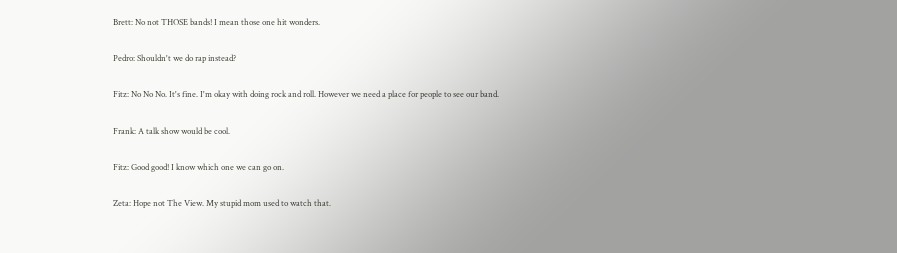Brett: No not THOSE bands! I mean those one hit wonders.

Pedro: Shouldn't we do rap instead?

Fitz: No No No. It's fine. I'm okay with doing rock and roll. However we need a place for people to see our band.

Frank: A talk show would be cool.

Fitz: Good good! I know which one we can go on.

Zeta: Hope not The View. My stupid mom used to watch that.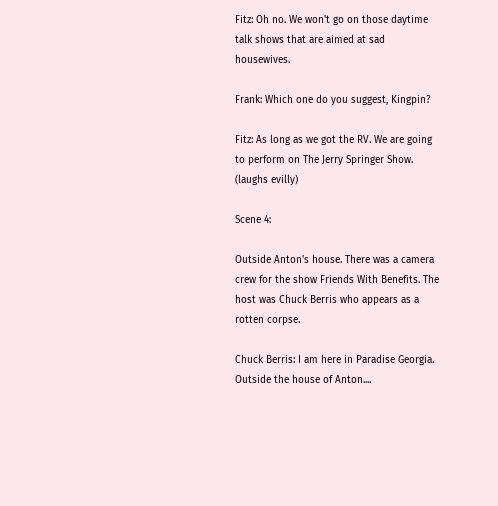Fitz: Oh no. We won't go on those daytime talk shows that are aimed at sad housewives.

Frank: Which one do you suggest, Kingpin?

Fitz: As long as we got the RV. We are going to perform on The Jerry Springer Show. (laughs evilly)

Scene 4:

Outside Anton's house. There was a camera crew for the show Friends With Benefits. The host was Chuck Berris who appears as a rotten corpse.

Chuck Berris: I am here in Paradise Georgia. Outside the house of Anton....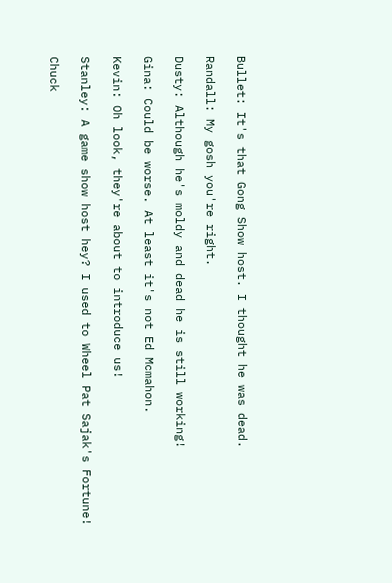Bullet: It's that Gong Show host. I thought he was dead.

Randall: My gosh you're right.

Dusty: Although he's moldy and dead he is still working!

Gina: Could be worse. At least it's not Ed Mcmahon.

Kevin: Oh look, they're about to introduce us!

Stanley: A game show host hey? I used to Wheel Pat Sajak's Fortune!

Chuck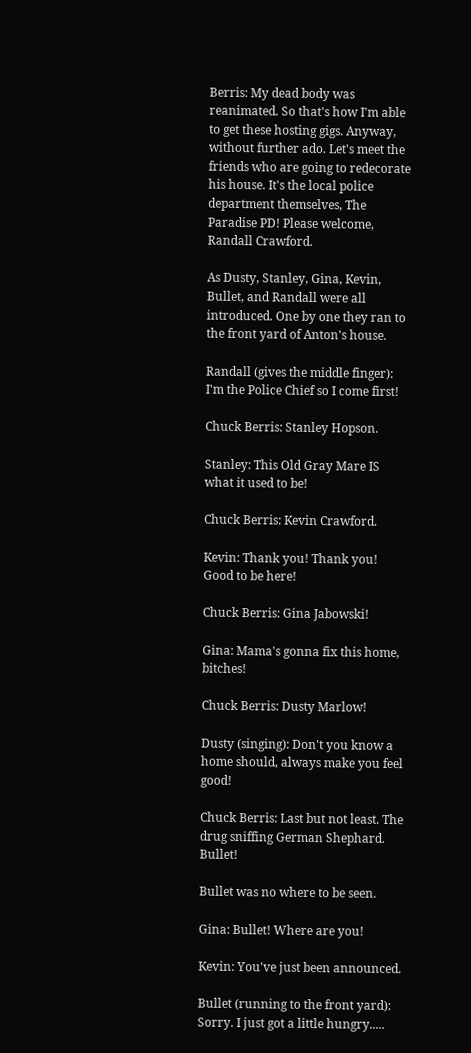Berris: My dead body was reanimated. So that's how I'm able to get these hosting gigs. Anyway, without further ado. Let's meet the friends who are going to redecorate his house. It's the local police department themselves, The Paradise PD! Please welcome, Randall Crawford.

As Dusty, Stanley, Gina, Kevin, Bullet, and Randall were all introduced. One by one they ran to the front yard of Anton's house.

Randall (gives the middle finger): I'm the Police Chief so I come first!

Chuck Berris: Stanley Hopson.

Stanley: This Old Gray Mare IS what it used to be!

Chuck Berris: Kevin Crawford.

Kevin: Thank you! Thank you! Good to be here!

Chuck Berris: Gina Jabowski!

Gina: Mama's gonna fix this home, bitches!

Chuck Berris: Dusty Marlow!

Dusty (singing): Don't you know a home should, always make you feel good!

Chuck Berris: Last but not least. The drug sniffing German Shephard. Bullet!

Bullet was no where to be seen.

Gina: Bullet! Where are you!

Kevin: You've just been announced.

Bullet (running to the front yard): Sorry. I just got a little hungry.....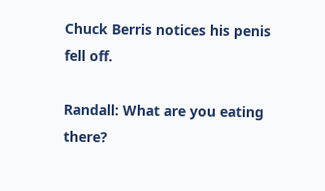Chuck Berris notices his penis fell off.

Randall: What are you eating there?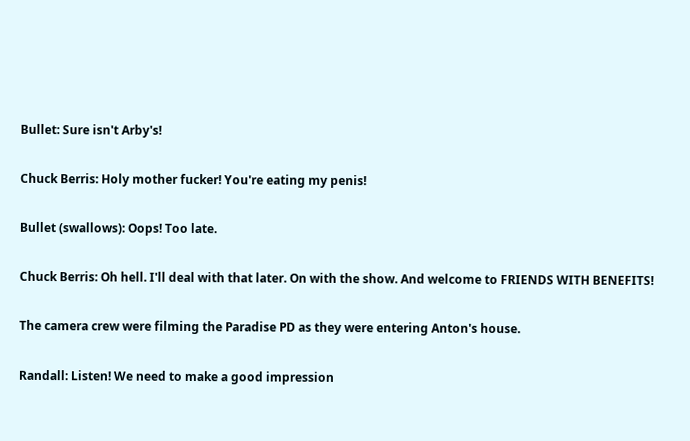Bullet: Sure isn't Arby's!

Chuck Berris: Holy mother fucker! You're eating my penis!

Bullet (swallows): Oops! Too late.

Chuck Berris: Oh hell. I'll deal with that later. On with the show. And welcome to FRIENDS WITH BENEFITS!

The camera crew were filming the Paradise PD as they were entering Anton's house.

Randall: Listen! We need to make a good impression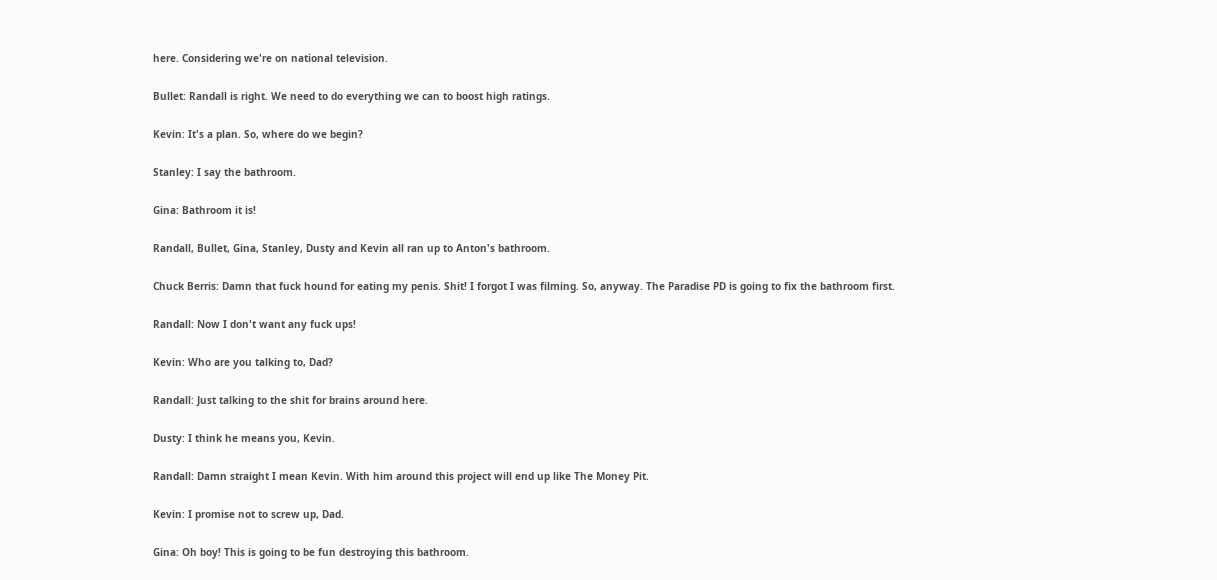here. Considering we're on national television.

Bullet: Randall is right. We need to do everything we can to boost high ratings.

Kevin: It's a plan. So, where do we begin?

Stanley: I say the bathroom.

Gina: Bathroom it is!

Randall, Bullet, Gina, Stanley, Dusty and Kevin all ran up to Anton's bathroom.

Chuck Berris: Damn that fuck hound for eating my penis. Shit! I forgot I was filming. So, anyway. The Paradise PD is going to fix the bathroom first.

Randall: Now I don't want any fuck ups!

Kevin: Who are you talking to, Dad?

Randall: Just talking to the shit for brains around here.

Dusty: I think he means you, Kevin.

Randall: Damn straight I mean Kevin. With him around this project will end up like The Money Pit.

Kevin: I promise not to screw up, Dad.

Gina: Oh boy! This is going to be fun destroying this bathroom.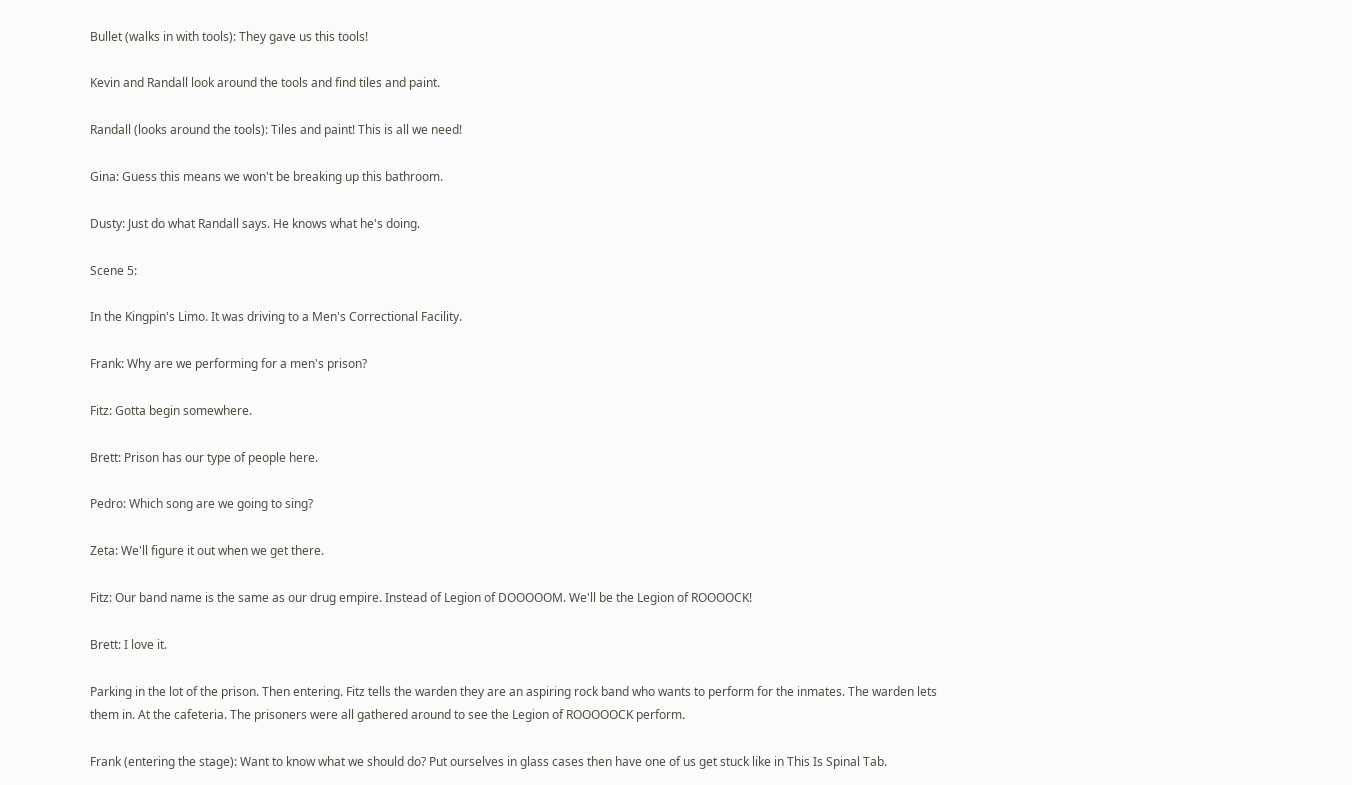Bullet (walks in with tools): They gave us this tools!

Kevin and Randall look around the tools and find tiles and paint.

Randall (looks around the tools): Tiles and paint! This is all we need!

Gina: Guess this means we won't be breaking up this bathroom.

Dusty: Just do what Randall says. He knows what he's doing.

Scene 5:

In the Kingpin's Limo. It was driving to a Men's Correctional Facility.

Frank: Why are we performing for a men's prison?

Fitz: Gotta begin somewhere.

Brett: Prison has our type of people here.

Pedro: Which song are we going to sing?

Zeta: We'll figure it out when we get there.

Fitz: Our band name is the same as our drug empire. Instead of Legion of DOOOOOM. We'll be the Legion of ROOOOCK!

Brett: I love it.

Parking in the lot of the prison. Then entering. Fitz tells the warden they are an aspiring rock band who wants to perform for the inmates. The warden lets them in. At the cafeteria. The prisoners were all gathered around to see the Legion of ROOOOOCK perform.

Frank (entering the stage): Want to know what we should do? Put ourselves in glass cases then have one of us get stuck like in This Is Spinal Tab.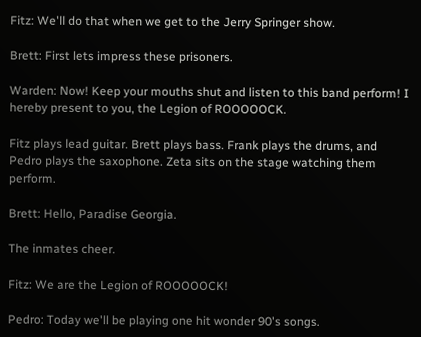Fitz: We'll do that when we get to the Jerry Springer show.

Brett: First lets impress these prisoners.

Warden: Now! Keep your mouths shut and listen to this band perform! I hereby present to you, the Legion of ROOOOOCK.

Fitz plays lead guitar. Brett plays bass. Frank plays the drums, and Pedro plays the saxophone. Zeta sits on the stage watching them perform.

Brett: Hello, Paradise Georgia.

The inmates cheer.

Fitz: We are the Legion of ROOOOOCK!

Pedro: Today we'll be playing one hit wonder 90's songs.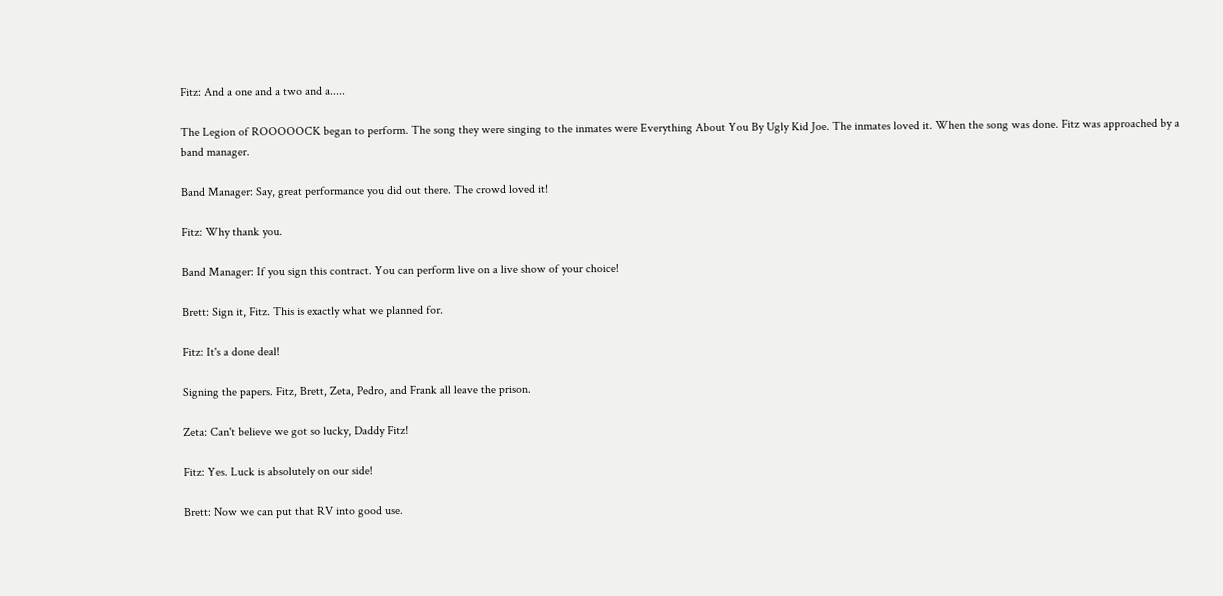Fitz: And a one and a two and a.....

The Legion of ROOOOOCK began to perform. The song they were singing to the inmates were Everything About You By Ugly Kid Joe. The inmates loved it. When the song was done. Fitz was approached by a band manager.

Band Manager: Say, great performance you did out there. The crowd loved it!

Fitz: Why thank you.

Band Manager: If you sign this contract. You can perform live on a live show of your choice!

Brett: Sign it, Fitz. This is exactly what we planned for.

Fitz: It's a done deal!

Signing the papers. Fitz, Brett, Zeta, Pedro, and Frank all leave the prison.

Zeta: Can't believe we got so lucky, Daddy Fitz!

Fitz: Yes. Luck is absolutely on our side!

Brett: Now we can put that RV into good use.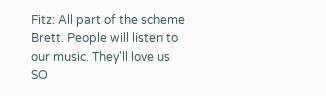Fitz: All part of the scheme Brett. People will listen to our music. They'll love us SO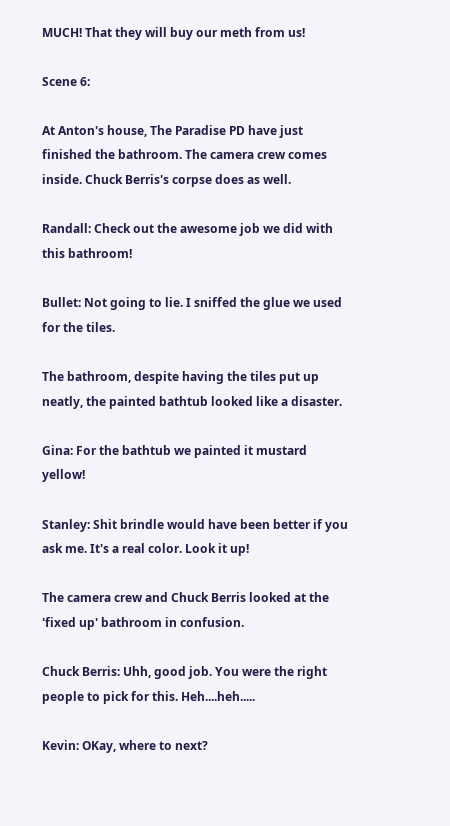MUCH! That they will buy our meth from us!

Scene 6:

At Anton's house, The Paradise PD have just finished the bathroom. The camera crew comes inside. Chuck Berris's corpse does as well.

Randall: Check out the awesome job we did with this bathroom!

Bullet: Not going to lie. I sniffed the glue we used for the tiles.

The bathroom, despite having the tiles put up neatly, the painted bathtub looked like a disaster.

Gina: For the bathtub we painted it mustard yellow!

Stanley: Shit brindle would have been better if you ask me. It's a real color. Look it up!

The camera crew and Chuck Berris looked at the 'fixed up' bathroom in confusion.

Chuck Berris: Uhh, good job. You were the right people to pick for this. Heh....heh.....

Kevin: OKay, where to next?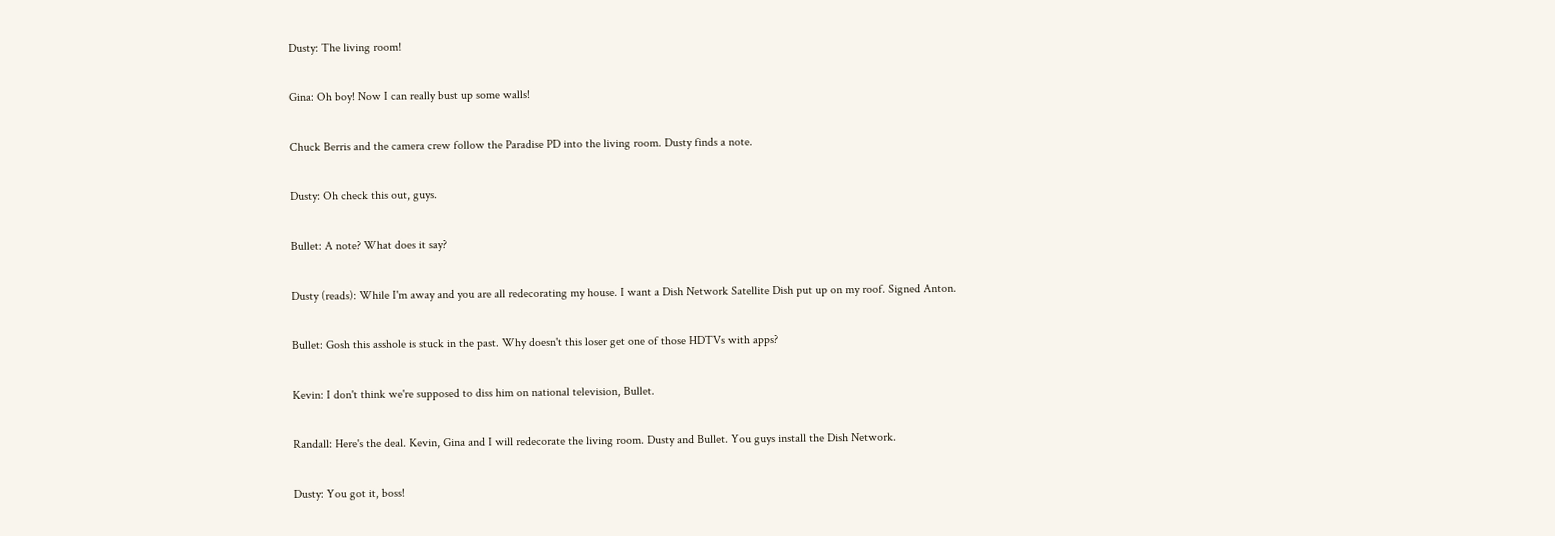Dusty: The living room!

Gina: Oh boy! Now I can really bust up some walls!

Chuck Berris and the camera crew follow the Paradise PD into the living room. Dusty finds a note.

Dusty: Oh check this out, guys.

Bullet: A note? What does it say?

Dusty (reads): While I'm away and you are all redecorating my house. I want a Dish Network Satellite Dish put up on my roof. Signed Anton.

Bullet: Gosh this asshole is stuck in the past. Why doesn't this loser get one of those HDTVs with apps?

Kevin: I don't think we're supposed to diss him on national television, Bullet.

Randall: Here's the deal. Kevin, Gina and I will redecorate the living room. Dusty and Bullet. You guys install the Dish Network.

Dusty: You got it, boss!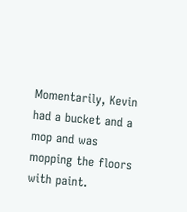Momentarily, Kevin had a bucket and a mop and was mopping the floors with paint.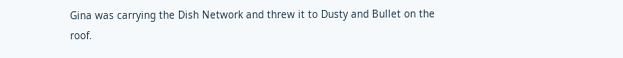Gina was carrying the Dish Network and threw it to Dusty and Bullet on the roof.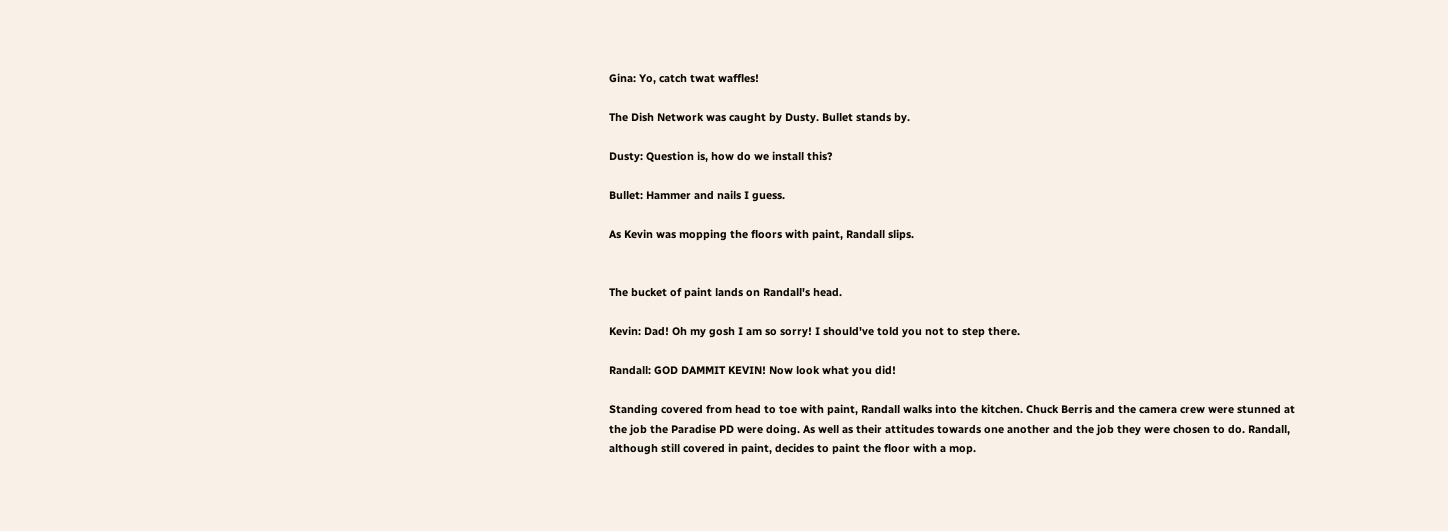Gina: Yo, catch twat waffles!

The Dish Network was caught by Dusty. Bullet stands by.

Dusty: Question is, how do we install this?

Bullet: Hammer and nails I guess.

As Kevin was mopping the floors with paint, Randall slips.


The bucket of paint lands on Randall's head.

Kevin: Dad! Oh my gosh I am so sorry! I should've told you not to step there.

Randall: GOD DAMMIT KEVIN! Now look what you did!

Standing covered from head to toe with paint, Randall walks into the kitchen. Chuck Berris and the camera crew were stunned at the job the Paradise PD were doing. As well as their attitudes towards one another and the job they were chosen to do. Randall, although still covered in paint, decides to paint the floor with a mop.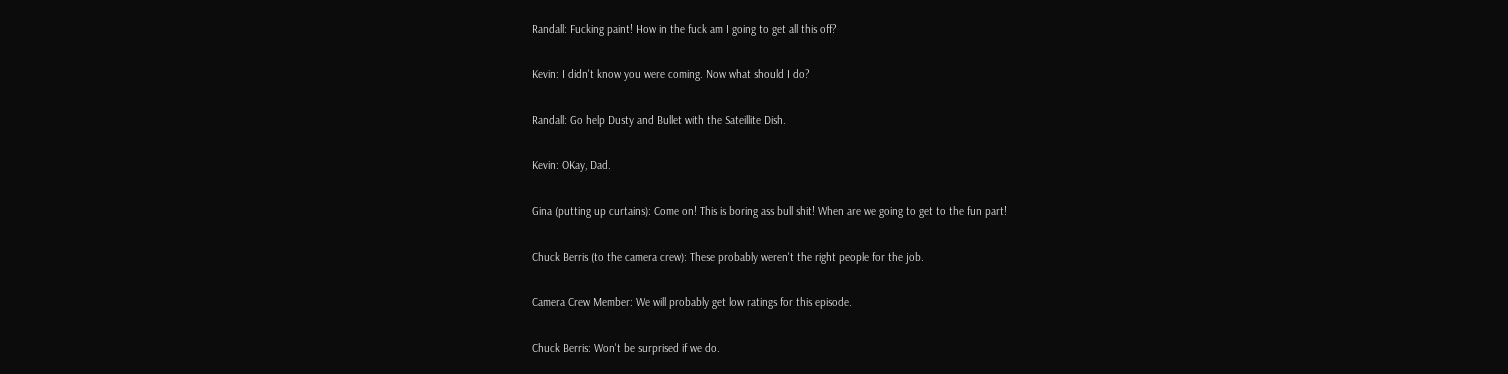Randall: Fucking paint! How in the fuck am I going to get all this off?

Kevin: I didn't know you were coming. Now what should I do?

Randall: Go help Dusty and Bullet with the Sateillite Dish.

Kevin: OKay, Dad.

Gina (putting up curtains): Come on! This is boring ass bull shit! When are we going to get to the fun part!

Chuck Berris (to the camera crew): These probably weren't the right people for the job.

Camera Crew Member: We will probably get low ratings for this episode.

Chuck Berris: Won't be surprised if we do.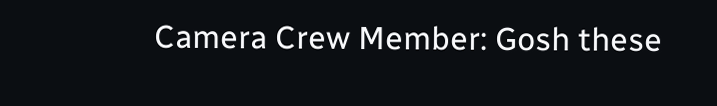Camera Crew Member: Gosh these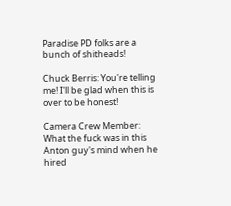Paradise PD folks are a bunch of shitheads!

Chuck Berris: You're telling me! I'll be glad when this is over to be honest!

Camera Crew Member: What the fuck was in this Anton guy's mind when he hired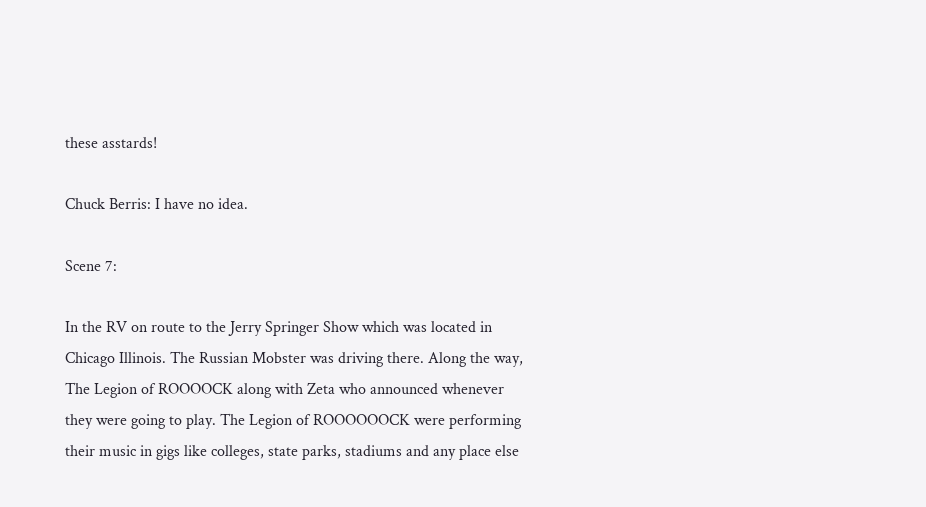these asstards!

Chuck Berris: I have no idea.

Scene 7:

In the RV on route to the Jerry Springer Show which was located in Chicago Illinois. The Russian Mobster was driving there. Along the way, The Legion of ROOOOCK along with Zeta who announced whenever they were going to play. The Legion of ROOOOOOCK were performing their music in gigs like colleges, state parks, stadiums and any place else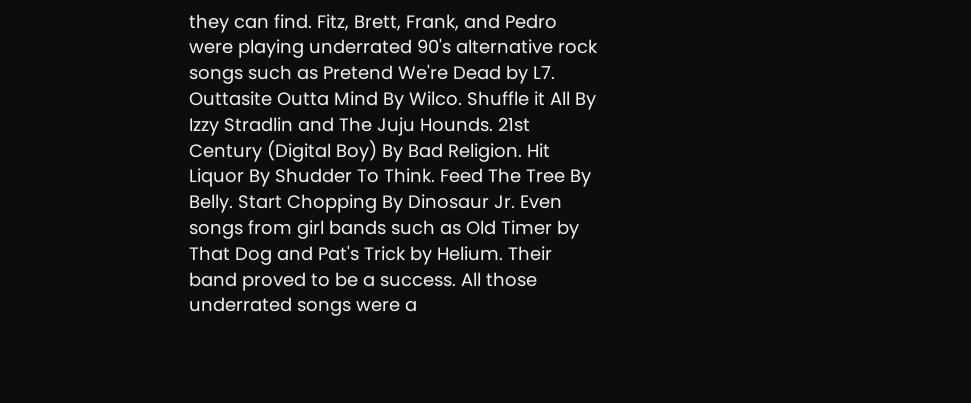they can find. Fitz, Brett, Frank, and Pedro were playing underrated 90's alternative rock songs such as Pretend We're Dead by L7. Outtasite Outta Mind By Wilco. Shuffle it All By Izzy Stradlin and The Juju Hounds. 21st Century (Digital Boy) By Bad Religion. Hit Liquor By Shudder To Think. Feed The Tree By Belly. Start Chopping By Dinosaur Jr. Even songs from girl bands such as Old Timer by That Dog and Pat's Trick by Helium. Their band proved to be a success. All those underrated songs were a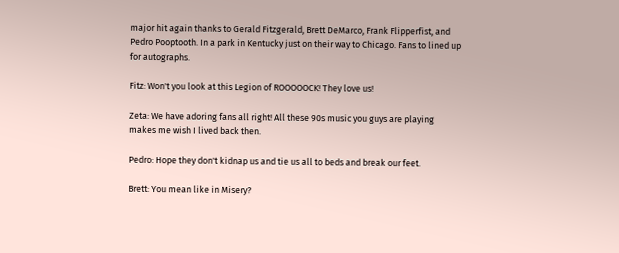major hit again thanks to Gerald Fitzgerald, Brett DeMarco, Frank Flipperfist, and Pedro Pooptooth. In a park in Kentucky just on their way to Chicago. Fans to lined up for autographs.

Fitz: Won't you look at this Legion of ROOOOOCK! They love us!

Zeta: We have adoring fans all right! All these 90s music you guys are playing makes me wish I lived back then.

Pedro: Hope they don't kidnap us and tie us all to beds and break our feet.

Brett: You mean like in Misery?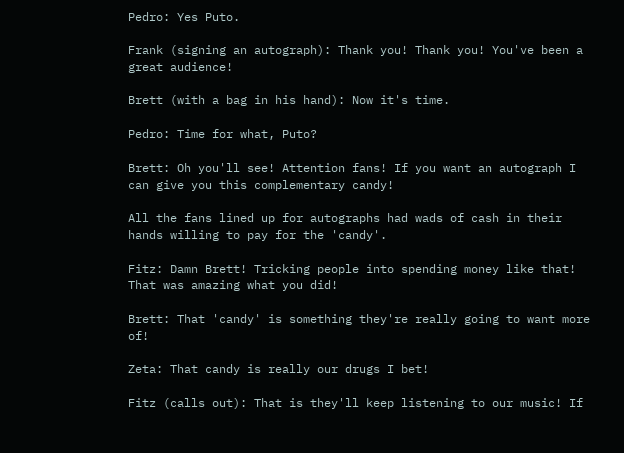Pedro: Yes Puto.

Frank (signing an autograph): Thank you! Thank you! You've been a great audience!

Brett (with a bag in his hand): Now it's time.

Pedro: Time for what, Puto?

Brett: Oh you'll see! Attention fans! If you want an autograph I can give you this complementary candy!

All the fans lined up for autographs had wads of cash in their hands willing to pay for the 'candy'.

Fitz: Damn Brett! Tricking people into spending money like that! That was amazing what you did!

Brett: That 'candy' is something they're really going to want more of!

Zeta: That candy is really our drugs I bet!

Fitz (calls out): That is they'll keep listening to our music! If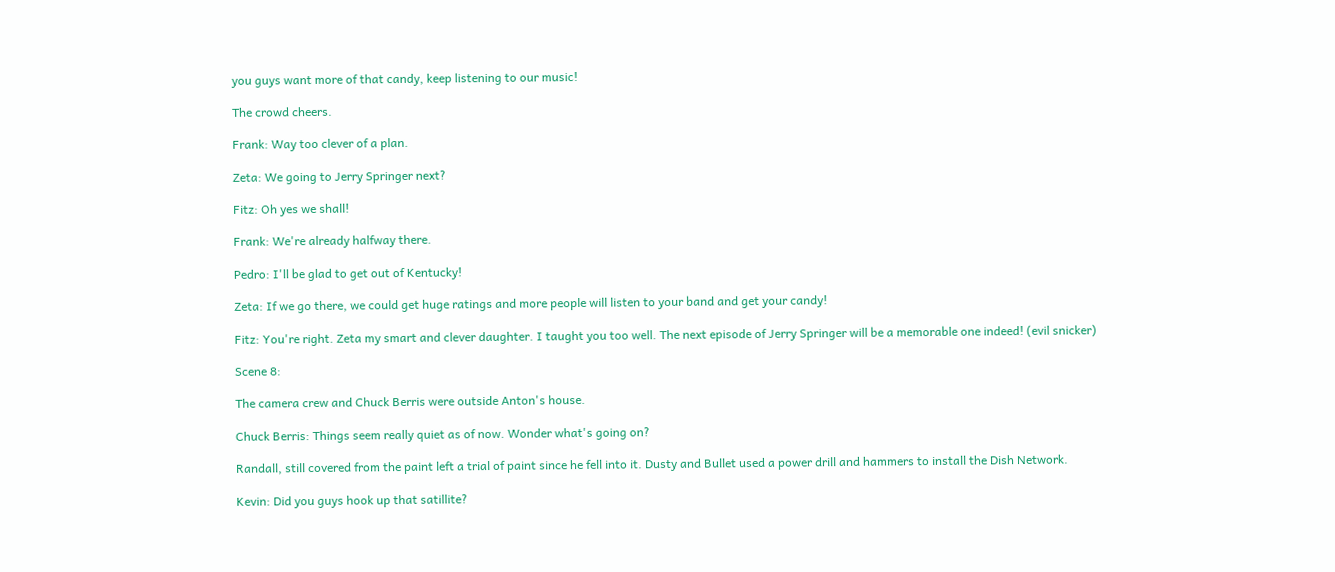you guys want more of that candy, keep listening to our music!

The crowd cheers.

Frank: Way too clever of a plan.

Zeta: We going to Jerry Springer next?

Fitz: Oh yes we shall!

Frank: We're already halfway there.

Pedro: I'll be glad to get out of Kentucky!

Zeta: If we go there, we could get huge ratings and more people will listen to your band and get your candy!

Fitz: You're right. Zeta my smart and clever daughter. I taught you too well. The next episode of Jerry Springer will be a memorable one indeed! (evil snicker)

Scene 8:

The camera crew and Chuck Berris were outside Anton's house.

Chuck Berris: Things seem really quiet as of now. Wonder what's going on?

Randall, still covered from the paint left a trial of paint since he fell into it. Dusty and Bullet used a power drill and hammers to install the Dish Network.

Kevin: Did you guys hook up that satillite?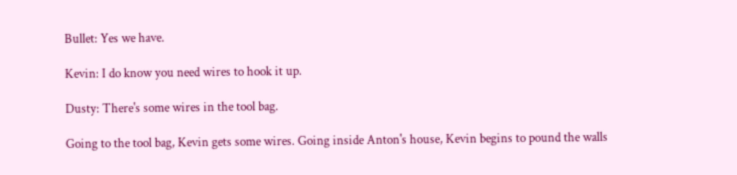Bullet: Yes we have.

Kevin: I do know you need wires to hook it up.

Dusty: There's some wires in the tool bag.

Going to the tool bag, Kevin gets some wires. Going inside Anton's house, Kevin begins to pound the walls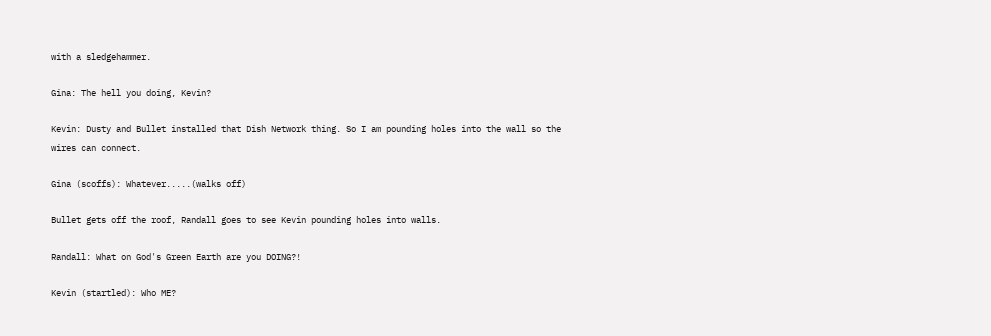with a sledgehammer.

Gina: The hell you doing, Kevin?

Kevin: Dusty and Bullet installed that Dish Network thing. So I am pounding holes into the wall so the wires can connect.

Gina (scoffs): Whatever.....(walks off)

Bullet gets off the roof, Randall goes to see Kevin pounding holes into walls.

Randall: What on God's Green Earth are you DOING?!

Kevin (startled): Who ME?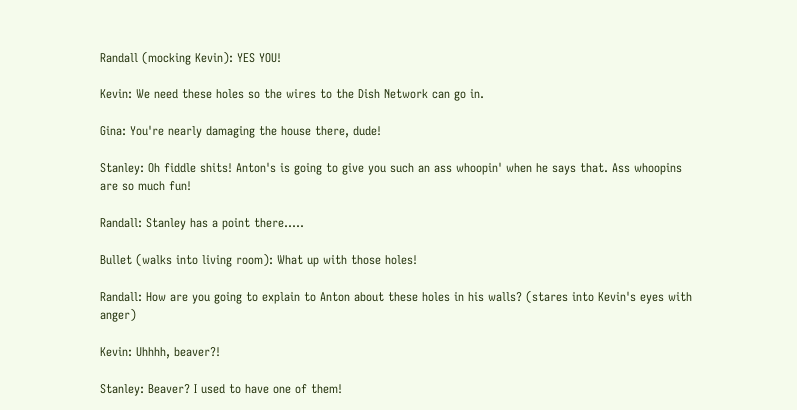Randall (mocking Kevin): YES YOU!

Kevin: We need these holes so the wires to the Dish Network can go in.

Gina: You're nearly damaging the house there, dude!

Stanley: Oh fiddle shits! Anton's is going to give you such an ass whoopin' when he says that. Ass whoopins are so much fun!

Randall: Stanley has a point there.....

Bullet (walks into living room): What up with those holes!

Randall: How are you going to explain to Anton about these holes in his walls? (stares into Kevin's eyes with anger)

Kevin: Uhhhh, beaver?!

Stanley: Beaver? I used to have one of them!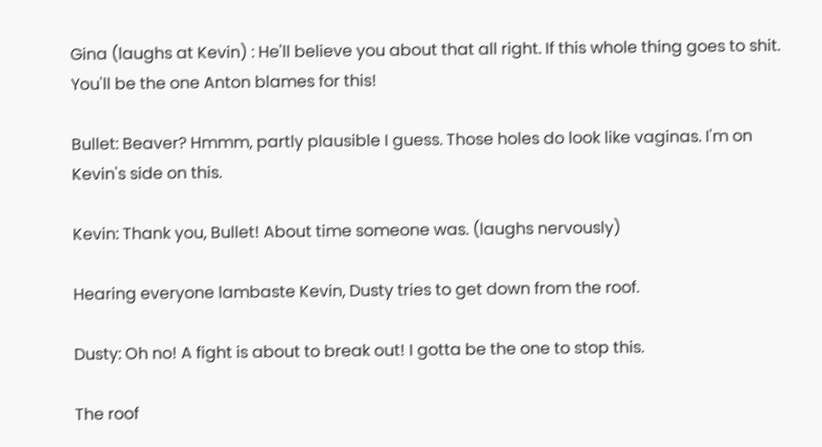Gina (laughs at Kevin) : He'll believe you about that all right. If this whole thing goes to shit. You'll be the one Anton blames for this!

Bullet: Beaver? Hmmm, partly plausible I guess. Those holes do look like vaginas. I'm on Kevin's side on this.

Kevin: Thank you, Bullet! About time someone was. (laughs nervously)

Hearing everyone lambaste Kevin, Dusty tries to get down from the roof.

Dusty: Oh no! A fight is about to break out! I gotta be the one to stop this.

The roof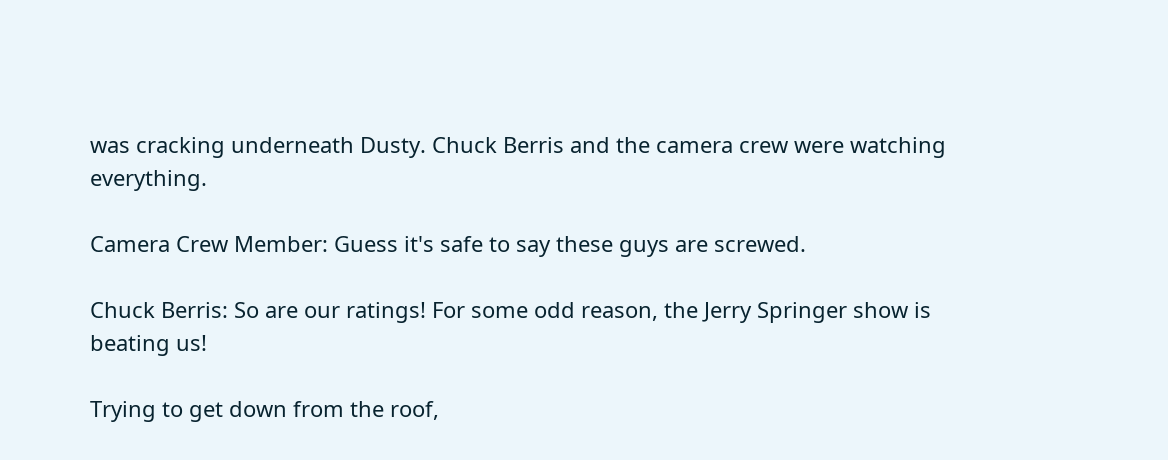was cracking underneath Dusty. Chuck Berris and the camera crew were watching everything.

Camera Crew Member: Guess it's safe to say these guys are screwed.

Chuck Berris: So are our ratings! For some odd reason, the Jerry Springer show is beating us!

Trying to get down from the roof,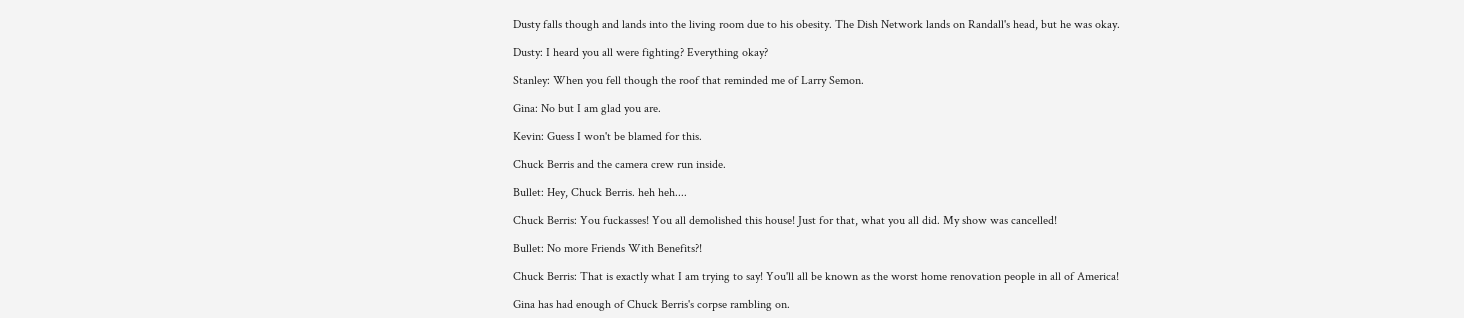Dusty falls though and lands into the living room due to his obesity. The Dish Network lands on Randall's head, but he was okay.

Dusty: I heard you all were fighting? Everything okay?

Stanley: When you fell though the roof that reminded me of Larry Semon.

Gina: No but I am glad you are.

Kevin: Guess I won't be blamed for this.

Chuck Berris and the camera crew run inside.

Bullet: Hey, Chuck Berris. heh heh....

Chuck Berris: You fuckasses! You all demolished this house! Just for that, what you all did. My show was cancelled!

Bullet: No more Friends With Benefits?!

Chuck Berris: That is exactly what I am trying to say! You'll all be known as the worst home renovation people in all of America!

Gina has had enough of Chuck Berris's corpse rambling on.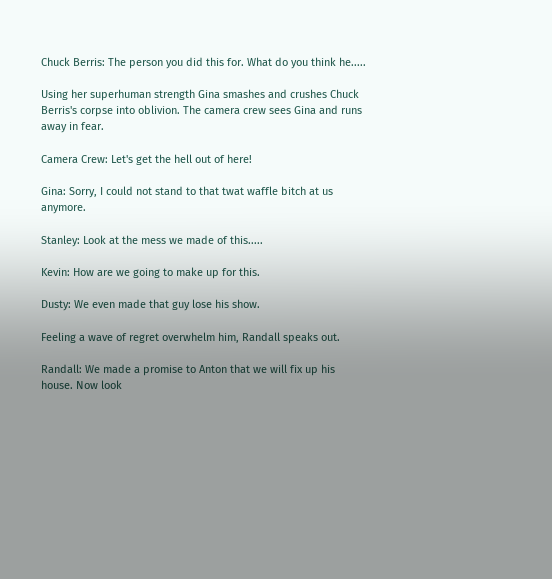Chuck Berris: The person you did this for. What do you think he.....

Using her superhuman strength Gina smashes and crushes Chuck Berris's corpse into oblivion. The camera crew sees Gina and runs away in fear.

Camera Crew: Let's get the hell out of here!

Gina: Sorry, I could not stand to that twat waffle bitch at us anymore.

Stanley: Look at the mess we made of this.....

Kevin: How are we going to make up for this.

Dusty: We even made that guy lose his show.

Feeling a wave of regret overwhelm him, Randall speaks out.

Randall: We made a promise to Anton that we will fix up his house. Now look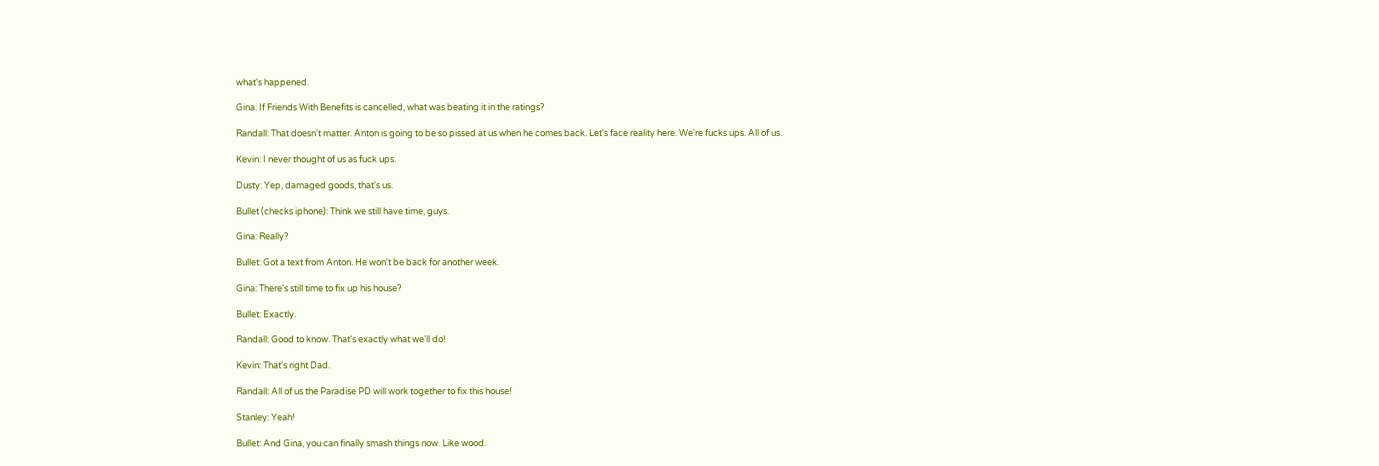what's happened.

Gina: If Friends With Benefits is cancelled, what was beating it in the ratings?

Randall: That doesn't matter. Anton is going to be so pissed at us when he comes back. Let's face reality here. We're fucks ups. All of us.

Kevin: I never thought of us as fuck ups.

Dusty: Yep, damaged goods, that's us.

Bullet (checks iphone): Think we still have time, guys.

Gina: Really?

Bullet: Got a text from Anton. He won't be back for another week.

Gina: There's still time to fix up his house?

Bullet: Exactly.

Randall: Good to know. That's exactly what we'll do!

Kevin: That's right Dad.

Randall: All of us the Paradise PD will work together to fix this house!

Stanley: Yeah!

Bullet: And Gina, you can finally smash things now. Like wood.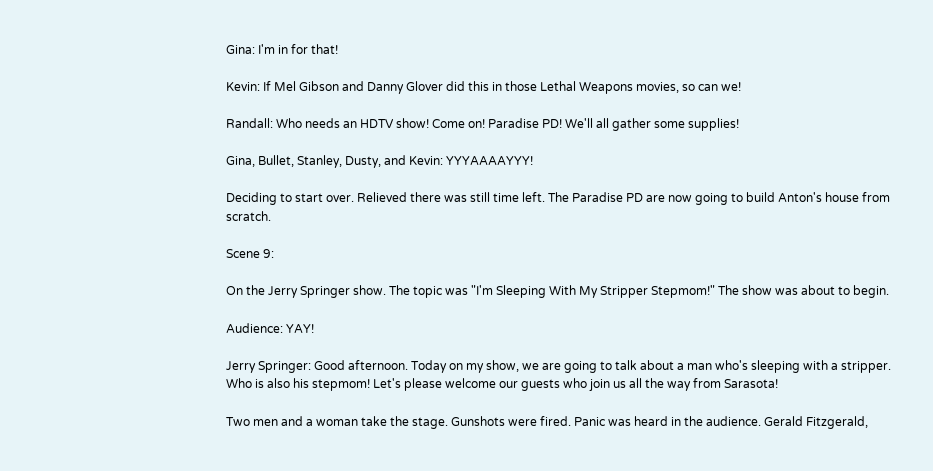Gina: I'm in for that!

Kevin: If Mel Gibson and Danny Glover did this in those Lethal Weapons movies, so can we!

Randall: Who needs an HDTV show! Come on! Paradise PD! We'll all gather some supplies!

Gina, Bullet, Stanley, Dusty, and Kevin: YYYAAAAYYY!

Deciding to start over. Relieved there was still time left. The Paradise PD are now going to build Anton's house from scratch.

Scene 9:

On the Jerry Springer show. The topic was "I'm Sleeping With My Stripper Stepmom!" The show was about to begin.

Audience: YAY!

Jerry Springer: Good afternoon. Today on my show, we are going to talk about a man who's sleeping with a stripper. Who is also his stepmom! Let's please welcome our guests who join us all the way from Sarasota!

Two men and a woman take the stage. Gunshots were fired. Panic was heard in the audience. Gerald Fitzgerald,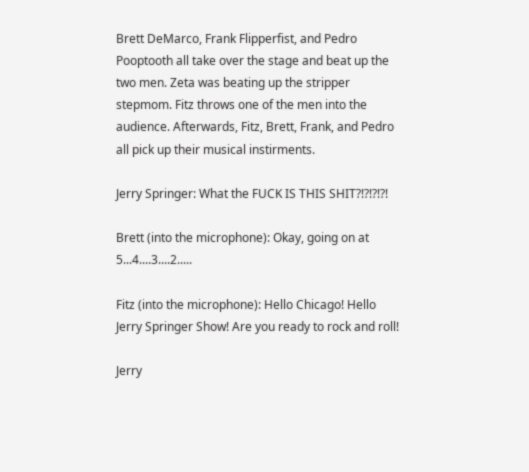Brett DeMarco, Frank Flipperfist, and Pedro Pooptooth all take over the stage and beat up the two men. Zeta was beating up the stripper stepmom. Fitz throws one of the men into the audience. Afterwards, Fitz, Brett, Frank, and Pedro all pick up their musical instirments.

Jerry Springer: What the FUCK IS THIS SHIT?!?!?!?!

Brett (into the microphone): Okay, going on at 5...4....3....2.....

Fitz (into the microphone): Hello Chicago! Hello Jerry Springer Show! Are you ready to rock and roll!

Jerry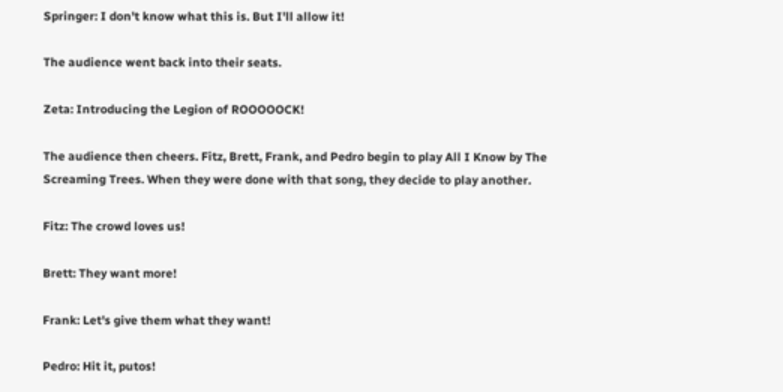Springer: I don't know what this is. But I'll allow it!

The audience went back into their seats.

Zeta: Introducing the Legion of ROOOOOCK!

The audience then cheers. Fitz, Brett, Frank, and Pedro begin to play All I Know by The Screaming Trees. When they were done with that song, they decide to play another.

Fitz: The crowd loves us!

Brett: They want more!

Frank: Let's give them what they want!

Pedro: Hit it, putos!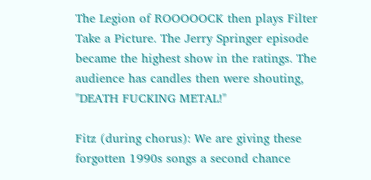The Legion of ROOOOOCK then plays Filter Take a Picture. The Jerry Springer episode became the highest show in the ratings. The audience has candles then were shouting, "DEATH FUCKING METAL!"

Fitz (during chorus): We are giving these forgotten 1990s songs a second chance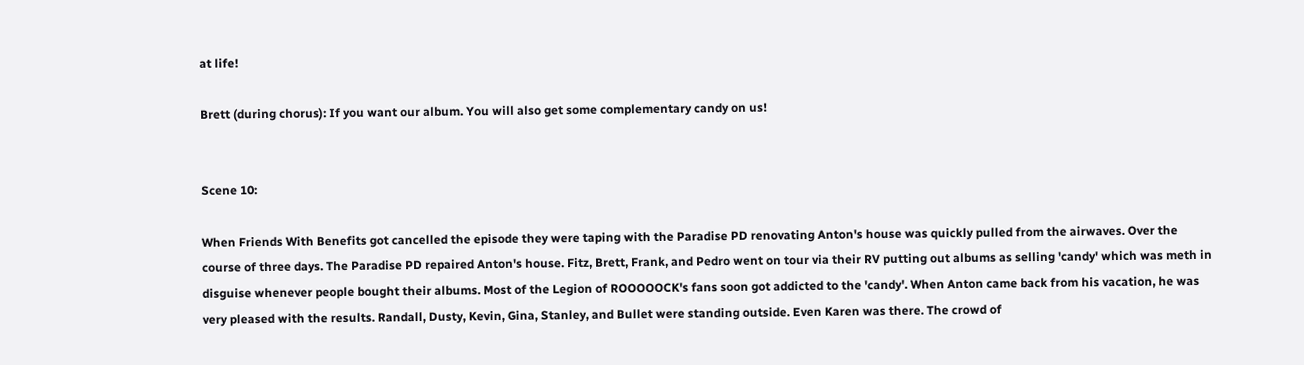at life!

Brett (during chorus): If you want our album. You will also get some complementary candy on us!


Scene 10:

When Friends With Benefits got cancelled the episode they were taping with the Paradise PD renovating Anton's house was quickly pulled from the airwaves. Over the course of three days. The Paradise PD repaired Anton's house. Fitz, Brett, Frank, and Pedro went on tour via their RV putting out albums as selling 'candy' which was meth in disguise whenever people bought their albums. Most of the Legion of ROOOOOCK's fans soon got addicted to the 'candy'. When Anton came back from his vacation, he was very pleased with the results. Randall, Dusty, Kevin, Gina, Stanley, and Bullet were standing outside. Even Karen was there. The crowd of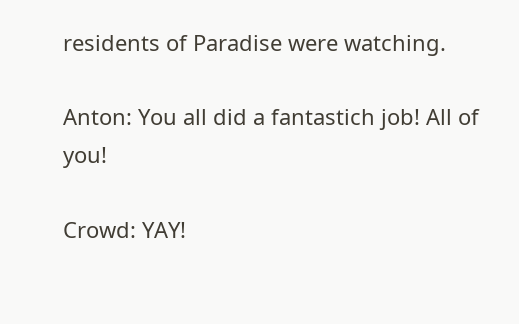residents of Paradise were watching.

Anton: You all did a fantastich job! All of you!

Crowd: YAY!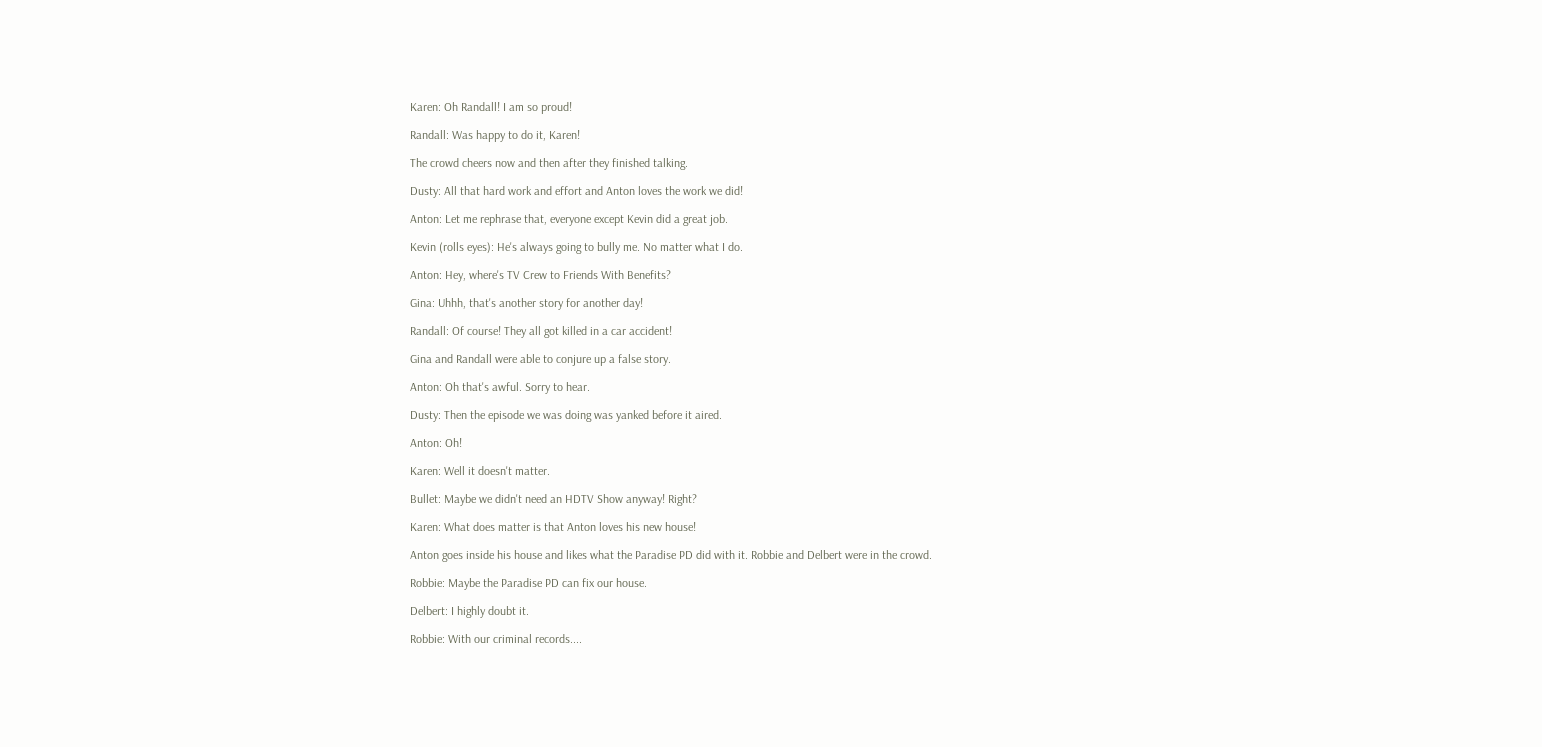Karen: Oh Randall! I am so proud!

Randall: Was happy to do it, Karen!

The crowd cheers now and then after they finished talking.

Dusty: All that hard work and effort and Anton loves the work we did!

Anton: Let me rephrase that, everyone except Kevin did a great job.

Kevin (rolls eyes): He's always going to bully me. No matter what I do.

Anton: Hey, where's TV Crew to Friends With Benefits?

Gina: Uhhh, that's another story for another day!

Randall: Of course! They all got killed in a car accident!

Gina and Randall were able to conjure up a false story.

Anton: Oh that's awful. Sorry to hear.

Dusty: Then the episode we was doing was yanked before it aired.

Anton: Oh!

Karen: Well it doesn't matter.

Bullet: Maybe we didn't need an HDTV Show anyway! Right?

Karen: What does matter is that Anton loves his new house!

Anton goes inside his house and likes what the Paradise PD did with it. Robbie and Delbert were in the crowd.

Robbie: Maybe the Paradise PD can fix our house.

Delbert: I highly doubt it.

Robbie: With our criminal records....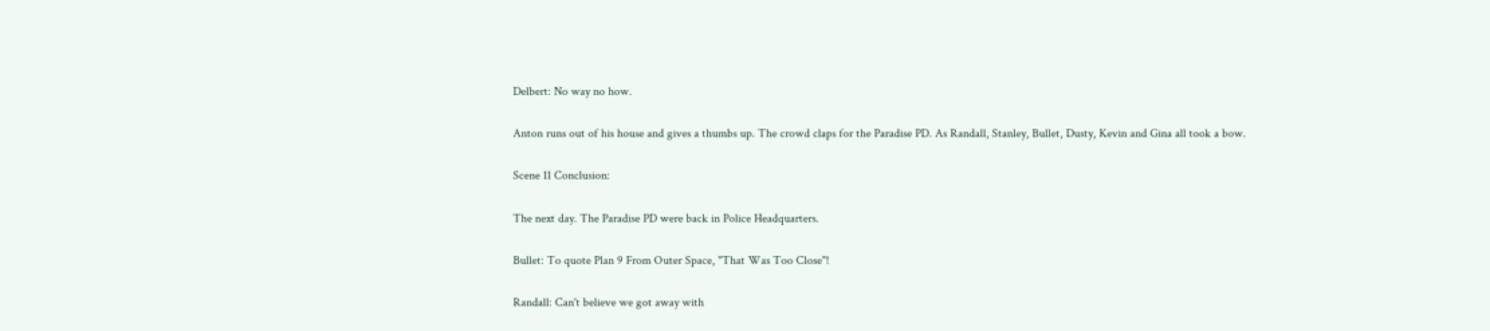Delbert: No way no how.

Anton runs out of his house and gives a thumbs up. The crowd claps for the Paradise PD. As Randall, Stanley, Bullet, Dusty, Kevin and Gina all took a bow.

Scene 11 Conclusion:

The next day. The Paradise PD were back in Police Headquarters.

Bullet: To quote Plan 9 From Outer Space, "That Was Too Close"!

Randall: Can't believe we got away with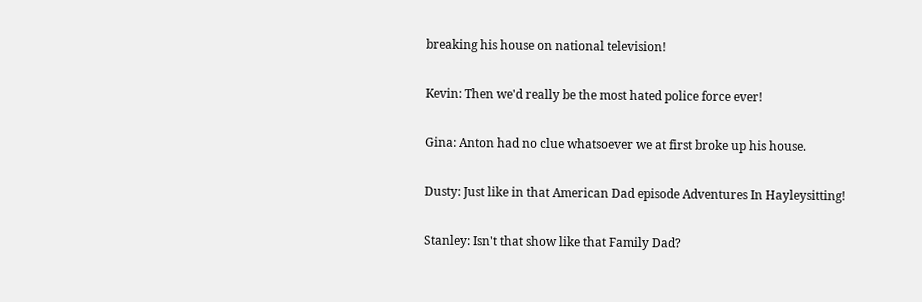breaking his house on national television!

Kevin: Then we'd really be the most hated police force ever!

Gina: Anton had no clue whatsoever we at first broke up his house.

Dusty: Just like in that American Dad episode Adventures In Hayleysitting!

Stanley: Isn't that show like that Family Dad?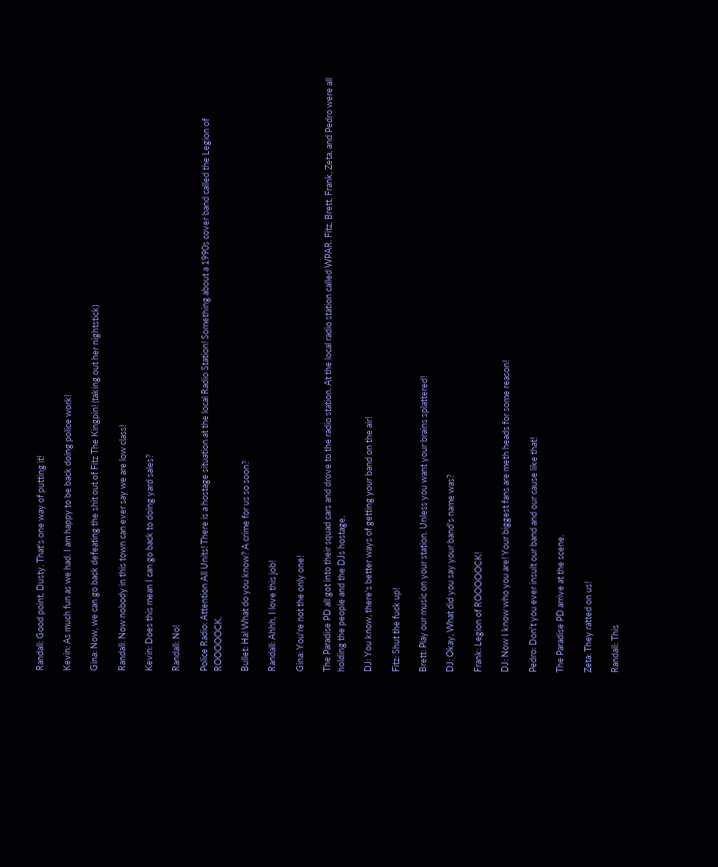Randall: Good point, Dusty. That's one way of putting it!

Kevin: As much fun as we had. I am happy to be back doing police work!

Gina: Now, we can go back defeating the shit out of Fitz The Kingpin! (taking out her nightstick)

Randall: Now nobody in this town can ever say we are low class!

Kevin: Does this mean I can go back to doing yard sales?

Randall: No!

Police Radio: Attention All Units! There is a hostage situation at the local Radio Station! Something about a 1990s cover band called the Legion of ROOOOOCK.

Bullet: Ha! What do you know? A crime for us so soon?

Randall: Ahhh, I love this job!

Gina: You're not the only one!

The Paradise PD all got into their squad cars and drove to the radio station. At the local radio station called WPAR. Fitz, Brett, Frank, Zeta, and Pedro were all holding the people and the DJs hostage.

DJ: You know, there's better ways of getting your band on the air!

Fitz: Shut the fuck up!

Brett: Play our music on your station. Unless you want your brains splattered!

DJ: Okay, What did you say your band's name was?

Frank: Legion of ROOOOOCK!

DJ: Now I know who you are! Your biggest fans are meth heads for some reason!

Pedro: Don't you ever insult our band and our cause like that!

The Paradise PD arrive at the scene.

Zeta: They ratted on us!

Randall: This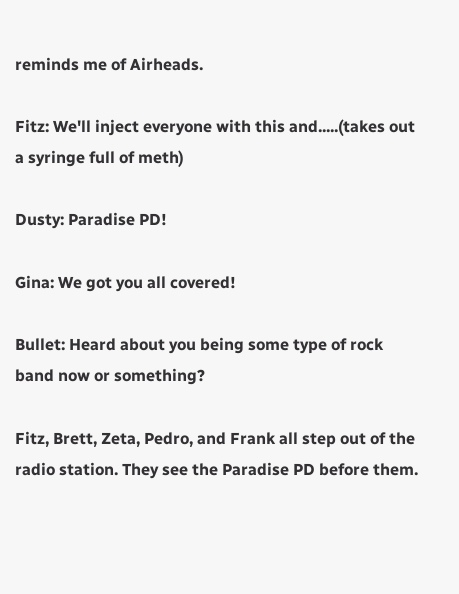reminds me of Airheads.

Fitz: We'll inject everyone with this and.....(takes out a syringe full of meth)

Dusty: Paradise PD!

Gina: We got you all covered!

Bullet: Heard about you being some type of rock band now or something?

Fitz, Brett, Zeta, Pedro, and Frank all step out of the radio station. They see the Paradise PD before them.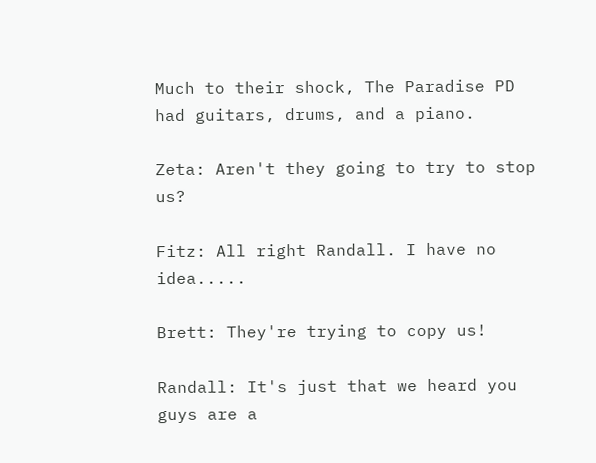Much to their shock, The Paradise PD had guitars, drums, and a piano.

Zeta: Aren't they going to try to stop us?

Fitz: All right Randall. I have no idea.....

Brett: They're trying to copy us!

Randall: It's just that we heard you guys are a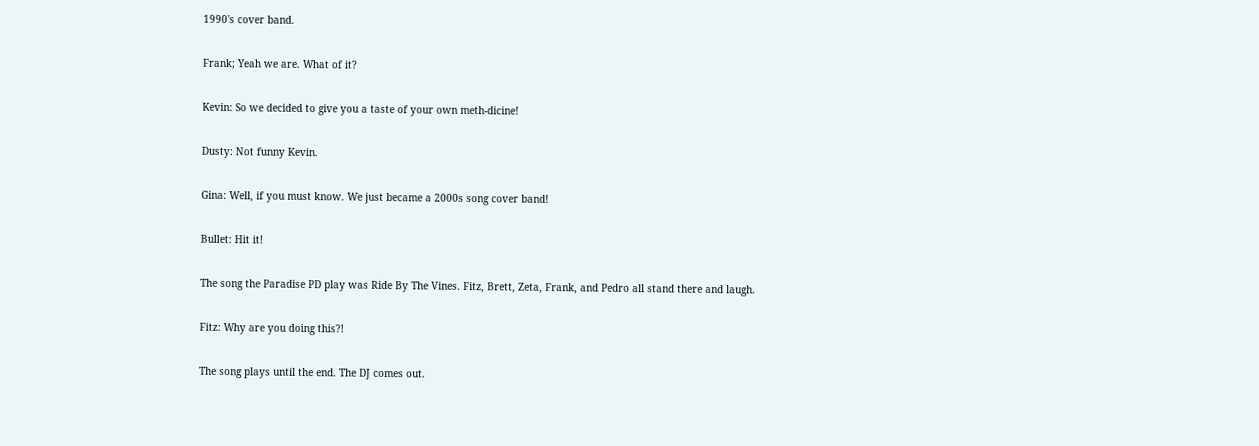1990's cover band.

Frank; Yeah we are. What of it?

Kevin: So we decided to give you a taste of your own meth-dicine!

Dusty: Not funny Kevin.

Gina: Well, if you must know. We just became a 2000s song cover band!

Bullet: Hit it!

The song the Paradise PD play was Ride By The Vines. Fitz, Brett, Zeta, Frank, and Pedro all stand there and laugh.

Fitz: Why are you doing this?!

The song plays until the end. The DJ comes out.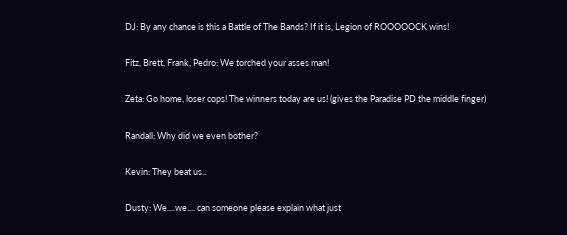DJ: By any chance is this a Battle of The Bands? If it is, Legion of ROOOOOCK wins!

Fitz, Brett, Frank, Pedro: We torched your asses man!

Zeta: Go home, loser cops! The winners today are us! (gives the Paradise PD the middle finger)

Randall: Why did we even bother?

Kevin: They beat us..

Dusty: We....we.... can someone please explain what just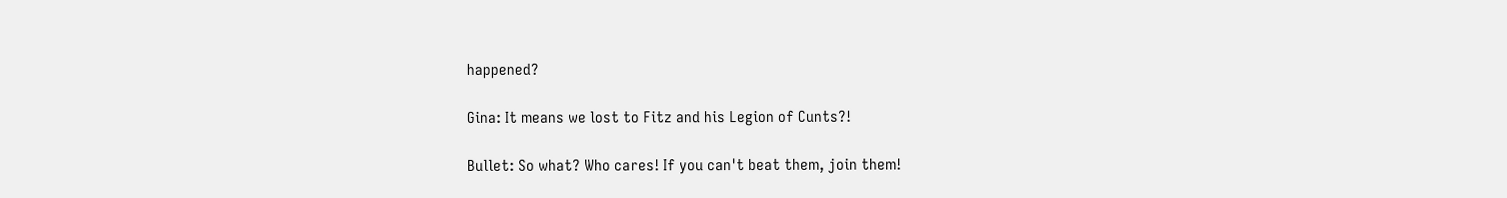happened?

Gina: It means we lost to Fitz and his Legion of Cunts?!

Bullet: So what? Who cares! If you can't beat them, join them!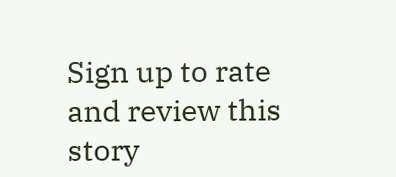Sign up to rate and review this story